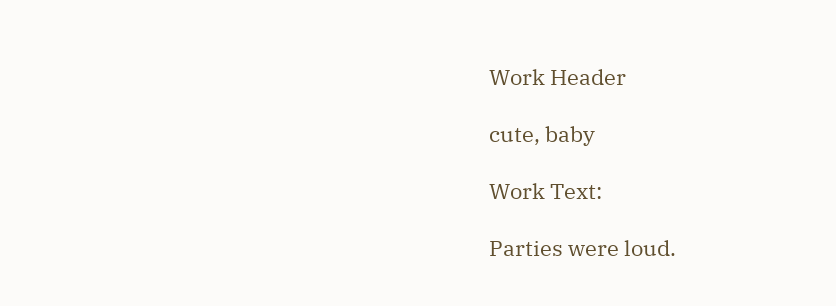Work Header

cute, baby

Work Text:

Parties were loud.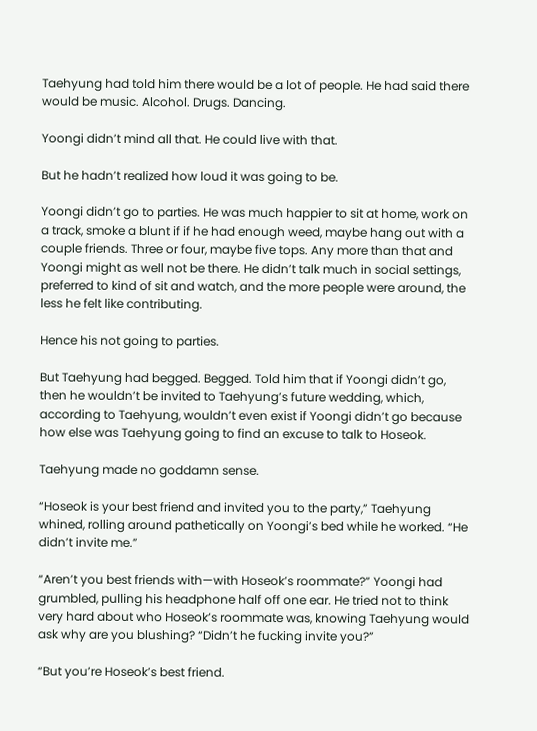Taehyung had told him there would be a lot of people. He had said there would be music. Alcohol. Drugs. Dancing.

Yoongi didn’t mind all that. He could live with that.

But he hadn’t realized how loud it was going to be.

Yoongi didn’t go to parties. He was much happier to sit at home, work on a track, smoke a blunt if if he had enough weed, maybe hang out with a couple friends. Three or four, maybe five tops. Any more than that and Yoongi might as well not be there. He didn’t talk much in social settings, preferred to kind of sit and watch, and the more people were around, the less he felt like contributing.

Hence his not going to parties.

But Taehyung had begged. Begged. Told him that if Yoongi didn’t go, then he wouldn’t be invited to Taehyung’s future wedding, which, according to Taehyung, wouldn’t even exist if Yoongi didn’t go because how else was Taehyung going to find an excuse to talk to Hoseok.

Taehyung made no goddamn sense.

“Hoseok is your best friend and invited you to the party,” Taehyung whined, rolling around pathetically on Yoongi’s bed while he worked. “He didn’t invite me.”

“Aren’t you best friends with—with Hoseok’s roommate?” Yoongi had grumbled, pulling his headphone half off one ear. He tried not to think very hard about who Hoseok’s roommate was, knowing Taehyung would ask why are you blushing? “Didn’t he fucking invite you?”

“But you’re Hoseok’s best friend.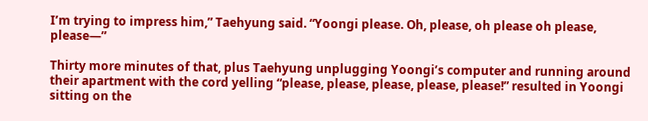I’m trying to impress him,” Taehyung said. “Yoongi please. Oh, please, oh please oh please, please—”

Thirty more minutes of that, plus Taehyung unplugging Yoongi’s computer and running around their apartment with the cord yelling “please, please, please, please, please!” resulted in Yoongi sitting on the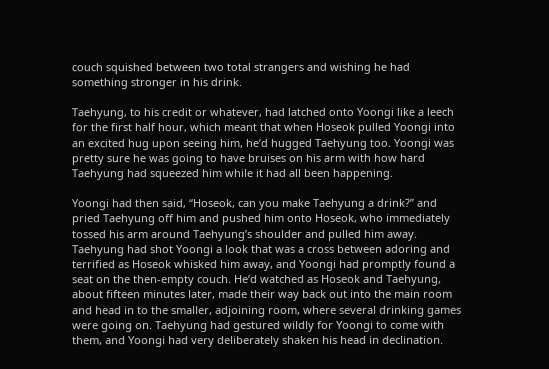couch squished between two total strangers and wishing he had something stronger in his drink.

Taehyung, to his credit or whatever, had latched onto Yoongi like a leech for the first half hour, which meant that when Hoseok pulled Yoongi into an excited hug upon seeing him, he’d hugged Taehyung too. Yoongi was pretty sure he was going to have bruises on his arm with how hard Taehyung had squeezed him while it had all been happening.

Yoongi had then said, “Hoseok, can you make Taehyung a drink?” and pried Taehyung off him and pushed him onto Hoseok, who immediately tossed his arm around Taehyung’s shoulder and pulled him away. Taehyung had shot Yoongi a look that was a cross between adoring and terrified as Hoseok whisked him away, and Yoongi had promptly found a seat on the then-empty couch. He’d watched as Hoseok and Taehyung, about fifteen minutes later, made their way back out into the main room and head in to the smaller, adjoining room, where several drinking games were going on. Taehyung had gestured wildly for Yoongi to come with them, and Yoongi had very deliberately shaken his head in declination.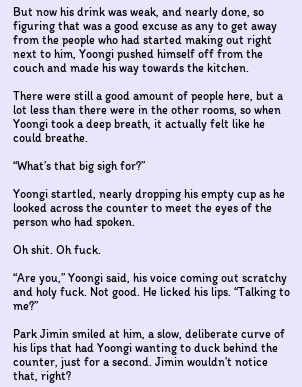But now his drink was weak, and nearly done, so figuring that was a good excuse as any to get away from the people who had started making out right next to him, Yoongi pushed himself off from the couch and made his way towards the kitchen.

There were still a good amount of people here, but a lot less than there were in the other rooms, so when Yoongi took a deep breath, it actually felt like he could breathe.

“What’s that big sigh for?”

Yoongi startled, nearly dropping his empty cup as he looked across the counter to meet the eyes of the person who had spoken.

Oh shit. Oh fuck.

“Are you,” Yoongi said, his voice coming out scratchy and holy fuck. Not good. He licked his lips. “Talking to me?”

Park Jimin smiled at him, a slow, deliberate curve of his lips that had Yoongi wanting to duck behind the counter, just for a second. Jimin wouldn’t notice that, right?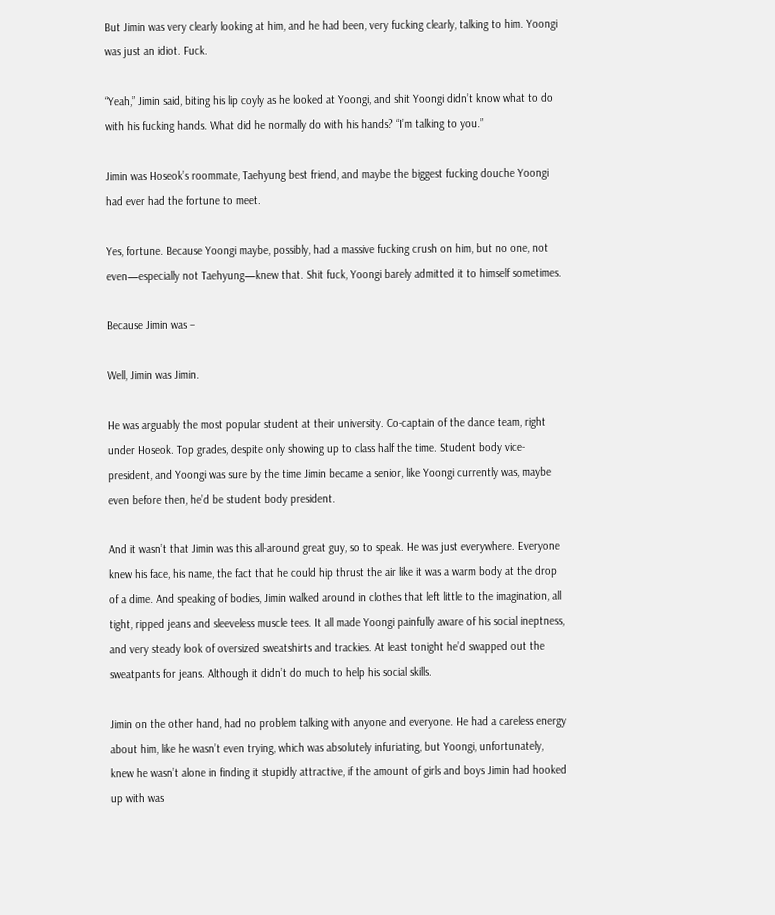But Jimin was very clearly looking at him, and he had been, very fucking clearly, talking to him. Yoongi was just an idiot. Fuck.

“Yeah,” Jimin said, biting his lip coyly as he looked at Yoongi, and shit Yoongi didn’t know what to do with his fucking hands. What did he normally do with his hands? “I’m talking to you.”

Jimin was Hoseok’s roommate, Taehyung best friend, and maybe the biggest fucking douche Yoongi had ever had the fortune to meet.

Yes, fortune. Because Yoongi maybe, possibly, had a massive fucking crush on him, but no one, not even—especially not Taehyung—knew that. Shit fuck, Yoongi barely admitted it to himself sometimes.

Because Jimin was –

Well, Jimin was Jimin.

He was arguably the most popular student at their university. Co-captain of the dance team, right under Hoseok. Top grades, despite only showing up to class half the time. Student body vice-president, and Yoongi was sure by the time Jimin became a senior, like Yoongi currently was, maybe even before then, he’d be student body president.

And it wasn’t that Jimin was this all-around great guy, so to speak. He was just everywhere. Everyone knew his face, his name, the fact that he could hip thrust the air like it was a warm body at the drop of a dime. And speaking of bodies, Jimin walked around in clothes that left little to the imagination, all tight, ripped jeans and sleeveless muscle tees. It all made Yoongi painfully aware of his social ineptness, and very steady look of oversized sweatshirts and trackies. At least tonight he’d swapped out the sweatpants for jeans. Although it didn’t do much to help his social skills.

Jimin on the other hand, had no problem talking with anyone and everyone. He had a careless energy about him, like he wasn’t even trying, which was absolutely infuriating, but Yoongi, unfortunately, knew he wasn’t alone in finding it stupidly attractive, if the amount of girls and boys Jimin had hooked up with was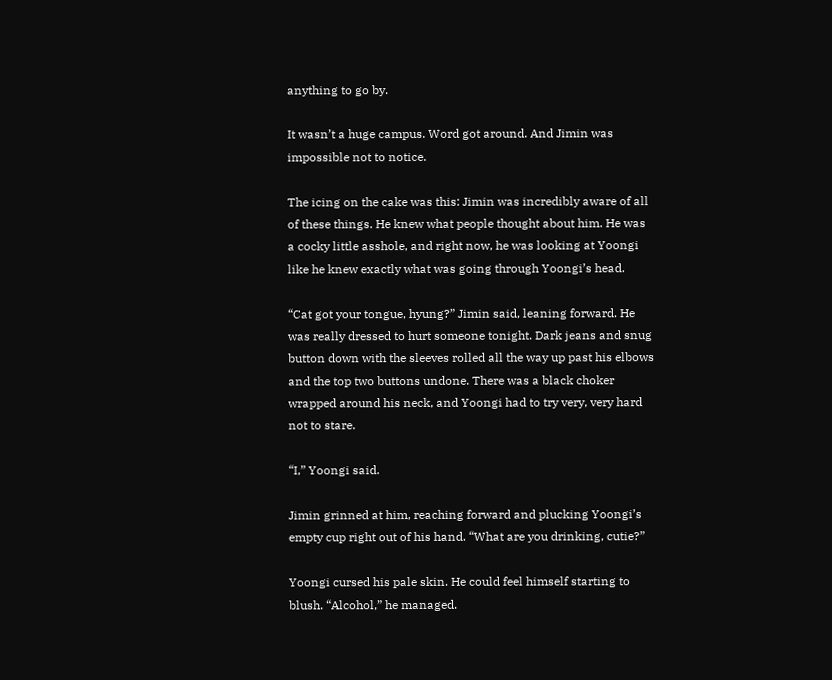anything to go by.

It wasn’t a huge campus. Word got around. And Jimin was impossible not to notice.

The icing on the cake was this: Jimin was incredibly aware of all of these things. He knew what people thought about him. He was a cocky little asshole, and right now, he was looking at Yoongi like he knew exactly what was going through Yoongi’s head.

“Cat got your tongue, hyung?” Jimin said, leaning forward. He was really dressed to hurt someone tonight. Dark jeans and snug button down with the sleeves rolled all the way up past his elbows and the top two buttons undone. There was a black choker wrapped around his neck, and Yoongi had to try very, very hard not to stare.

“I,” Yoongi said.

Jimin grinned at him, reaching forward and plucking Yoongi’s empty cup right out of his hand. “What are you drinking, cutie?”

Yoongi cursed his pale skin. He could feel himself starting to blush. “Alcohol,” he managed.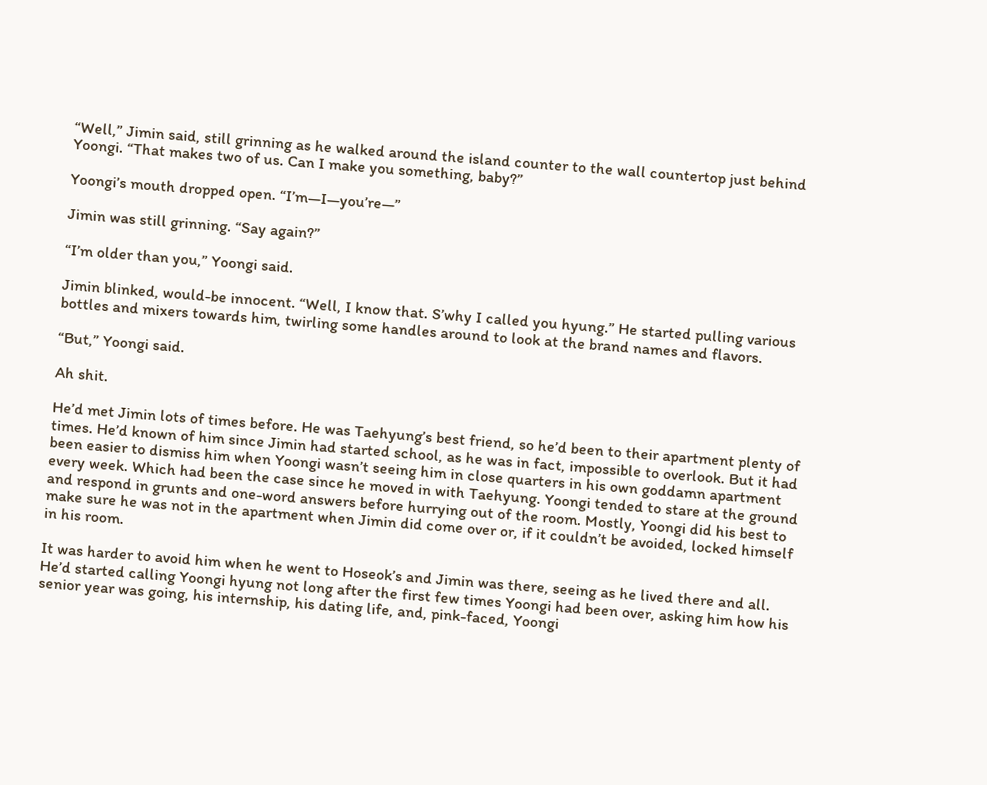“Well,” Jimin said, still grinning as he walked around the island counter to the wall countertop just behind Yoongi. “That makes two of us. Can I make you something, baby?”

Yoongi’s mouth dropped open. “I’m—I—you’re—”

Jimin was still grinning. “Say again?”

“I’m older than you,” Yoongi said.

Jimin blinked, would-be innocent. “Well, I know that. S’why I called you hyung.” He started pulling various bottles and mixers towards him, twirling some handles around to look at the brand names and flavors.

“But,” Yoongi said.

Ah shit.

He’d met Jimin lots of times before. He was Taehyung’s best friend, so he’d been to their apartment plenty of times. He’d known of him since Jimin had started school, as he was in fact, impossible to overlook. But it had been easier to dismiss him when Yoongi wasn’t seeing him in close quarters in his own goddamn apartment every week. Which had been the case since he moved in with Taehyung. Yoongi tended to stare at the ground and respond in grunts and one-word answers before hurrying out of the room. Mostly, Yoongi did his best to make sure he was not in the apartment when Jimin did come over or, if it couldn’t be avoided, locked himself in his room.

It was harder to avoid him when he went to Hoseok’s and Jimin was there, seeing as he lived there and all. He’d started calling Yoongi hyung not long after the first few times Yoongi had been over, asking him how his senior year was going, his internship, his dating life, and, pink-faced, Yoongi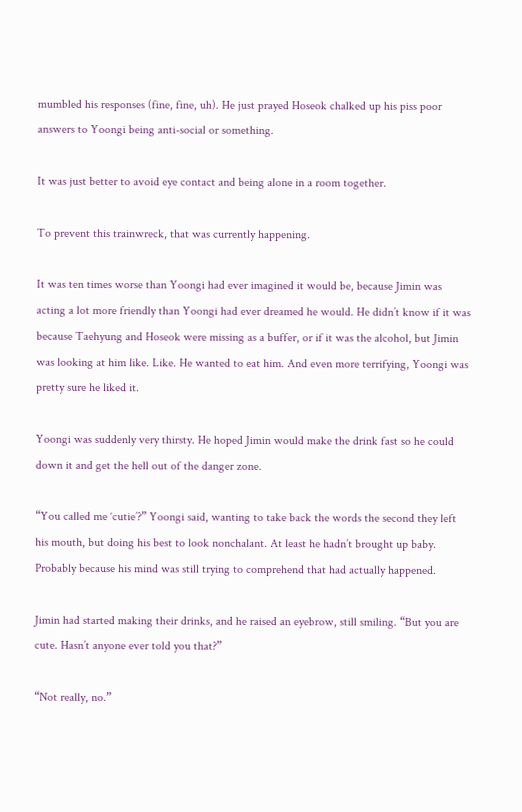mumbled his responses (fine, fine, uh). He just prayed Hoseok chalked up his piss poor answers to Yoongi being anti-social or something.

It was just better to avoid eye contact and being alone in a room together.

To prevent this trainwreck, that was currently happening.

It was ten times worse than Yoongi had ever imagined it would be, because Jimin was acting a lot more friendly than Yoongi had ever dreamed he would. He didn’t know if it was because Taehyung and Hoseok were missing as a buffer, or if it was the alcohol, but Jimin was looking at him like. Like. He wanted to eat him. And even more terrifying, Yoongi was pretty sure he liked it.

Yoongi was suddenly very thirsty. He hoped Jimin would make the drink fast so he could down it and get the hell out of the danger zone.

“You called me ‘cutie’?” Yoongi said, wanting to take back the words the second they left his mouth, but doing his best to look nonchalant. At least he hadn’t brought up baby. Probably because his mind was still trying to comprehend that had actually happened.

Jimin had started making their drinks, and he raised an eyebrow, still smiling. “But you are cute. Hasn’t anyone ever told you that?”

“Not really, no.”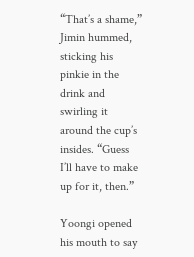“That’s a shame,” Jimin hummed, sticking his pinkie in the drink and swirling it around the cup’s insides. “Guess I’ll have to make up for it, then.”

Yoongi opened his mouth to say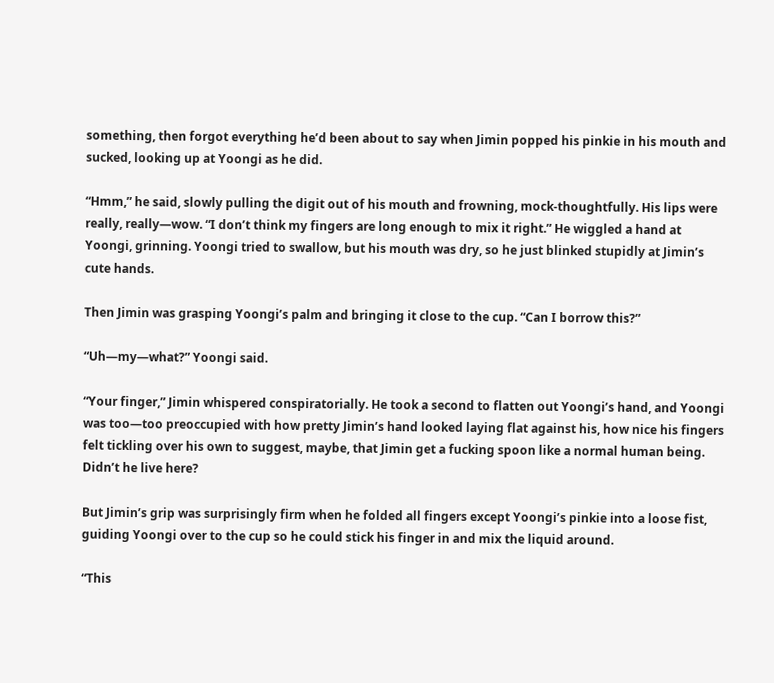something, then forgot everything he’d been about to say when Jimin popped his pinkie in his mouth and sucked, looking up at Yoongi as he did.

“Hmm,” he said, slowly pulling the digit out of his mouth and frowning, mock-thoughtfully. His lips were really, really—wow. “I don’t think my fingers are long enough to mix it right.” He wiggled a hand at Yoongi, grinning. Yoongi tried to swallow, but his mouth was dry, so he just blinked stupidly at Jimin’s cute hands.

Then Jimin was grasping Yoongi’s palm and bringing it close to the cup. “Can I borrow this?”

“Uh—my—what?” Yoongi said.

“Your finger,” Jimin whispered conspiratorially. He took a second to flatten out Yoongi’s hand, and Yoongi was too—too preoccupied with how pretty Jimin’s hand looked laying flat against his, how nice his fingers felt tickling over his own to suggest, maybe, that Jimin get a fucking spoon like a normal human being. Didn’t he live here?

But Jimin’s grip was surprisingly firm when he folded all fingers except Yoongi’s pinkie into a loose fist, guiding Yoongi over to the cup so he could stick his finger in and mix the liquid around.

“This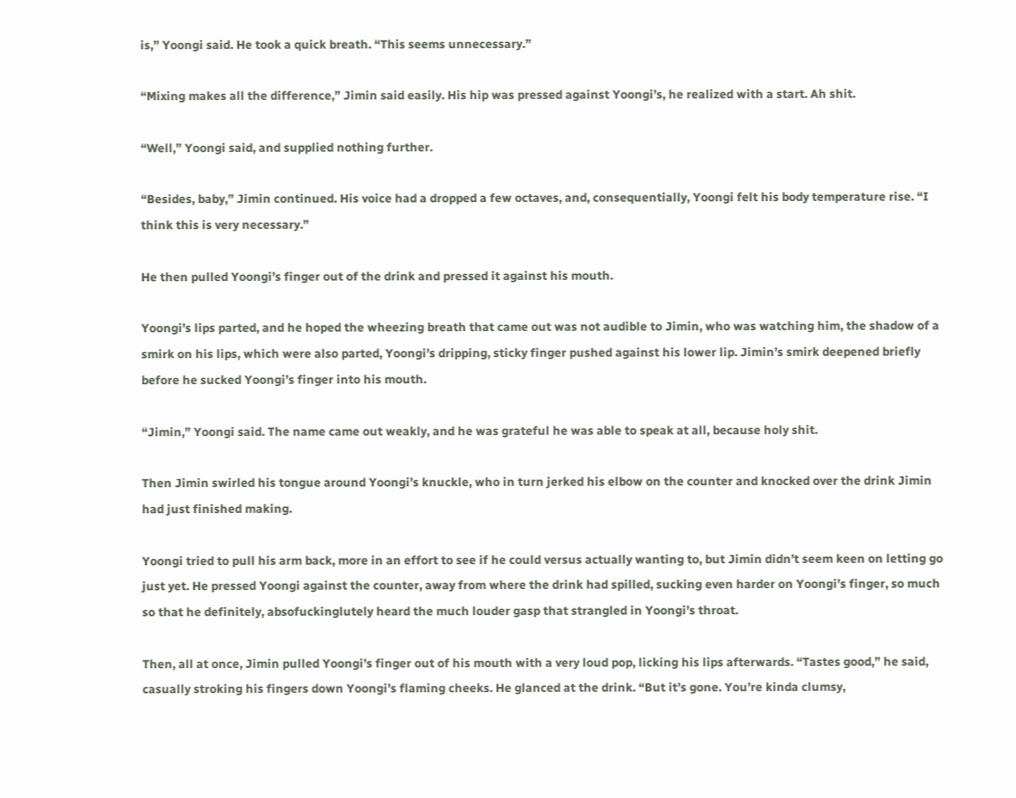is,” Yoongi said. He took a quick breath. “This seems unnecessary.”

“Mixing makes all the difference,” Jimin said easily. His hip was pressed against Yoongi’s, he realized with a start. Ah shit.

“Well,” Yoongi said, and supplied nothing further.

“Besides, baby,” Jimin continued. His voice had a dropped a few octaves, and, consequentially, Yoongi felt his body temperature rise. “I think this is very necessary.”

He then pulled Yoongi’s finger out of the drink and pressed it against his mouth.

Yoongi’s lips parted, and he hoped the wheezing breath that came out was not audible to Jimin, who was watching him, the shadow of a smirk on his lips, which were also parted, Yoongi’s dripping, sticky finger pushed against his lower lip. Jimin’s smirk deepened briefly before he sucked Yoongi’s finger into his mouth.

“Jimin,” Yoongi said. The name came out weakly, and he was grateful he was able to speak at all, because holy shit.

Then Jimin swirled his tongue around Yoongi’s knuckle, who in turn jerked his elbow on the counter and knocked over the drink Jimin had just finished making.

Yoongi tried to pull his arm back, more in an effort to see if he could versus actually wanting to, but Jimin didn’t seem keen on letting go just yet. He pressed Yoongi against the counter, away from where the drink had spilled, sucking even harder on Yoongi’s finger, so much so that he definitely, absofuckinglutely heard the much louder gasp that strangled in Yoongi’s throat.

Then, all at once, Jimin pulled Yoongi’s finger out of his mouth with a very loud pop, licking his lips afterwards. “Tastes good,” he said, casually stroking his fingers down Yoongi’s flaming cheeks. He glanced at the drink. “But it’s gone. You’re kinda clumsy,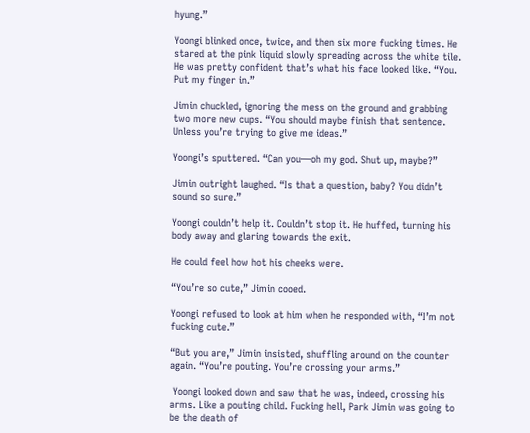hyung.”

Yoongi blinked once, twice, and then six more fucking times. He stared at the pink liquid slowly spreading across the white tile. He was pretty confident that’s what his face looked like. “You. Put my finger in.”

Jimin chuckled, ignoring the mess on the ground and grabbing two more new cups. “You should maybe finish that sentence. Unless you’re trying to give me ideas.”

Yoongi’s sputtered. “Can you—oh my god. Shut up, maybe?”

Jimin outright laughed. “Is that a question, baby? You didn’t sound so sure.”

Yoongi couldn’t help it. Couldn’t stop it. He huffed, turning his body away and glaring towards the exit.

He could feel how hot his cheeks were.

“You’re so cute,” Jimin cooed.

Yoongi refused to look at him when he responded with, “I’m not fucking cute.”

“But you are,” Jimin insisted, shuffling around on the counter again. “You’re pouting. You’re crossing your arms.”

 Yoongi looked down and saw that he was, indeed, crossing his arms. Like a pouting child. Fucking hell, Park Jimin was going to be the death of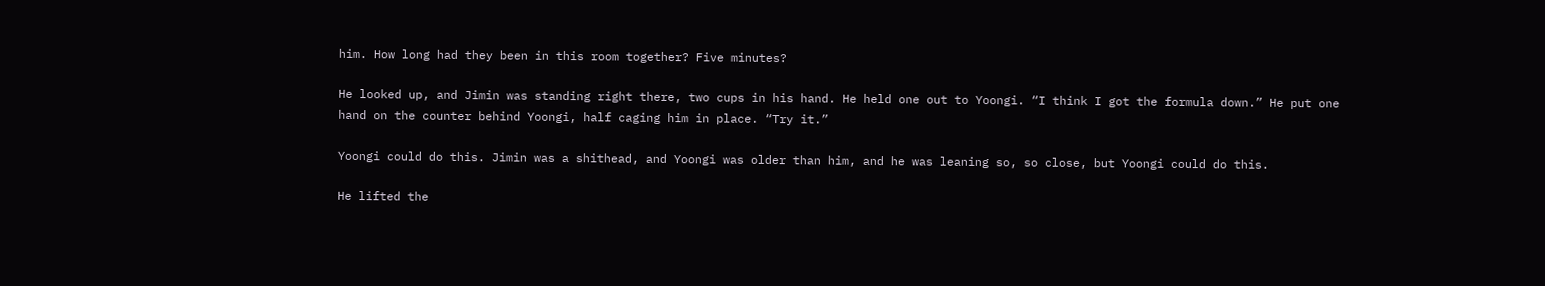him. How long had they been in this room together? Five minutes?

He looked up, and Jimin was standing right there, two cups in his hand. He held one out to Yoongi. “I think I got the formula down.” He put one hand on the counter behind Yoongi, half caging him in place. “Try it.”

Yoongi could do this. Jimin was a shithead, and Yoongi was older than him, and he was leaning so, so close, but Yoongi could do this.

He lifted the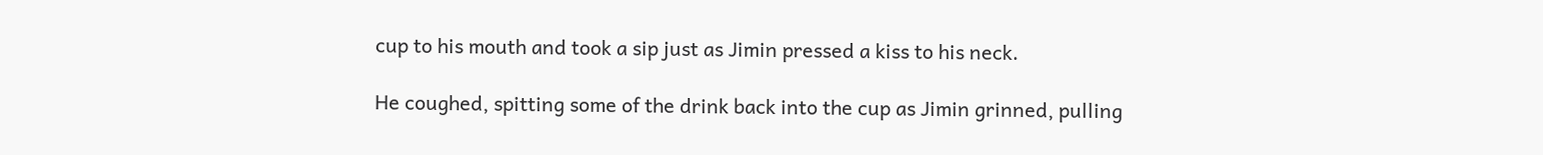cup to his mouth and took a sip just as Jimin pressed a kiss to his neck.

He coughed, spitting some of the drink back into the cup as Jimin grinned, pulling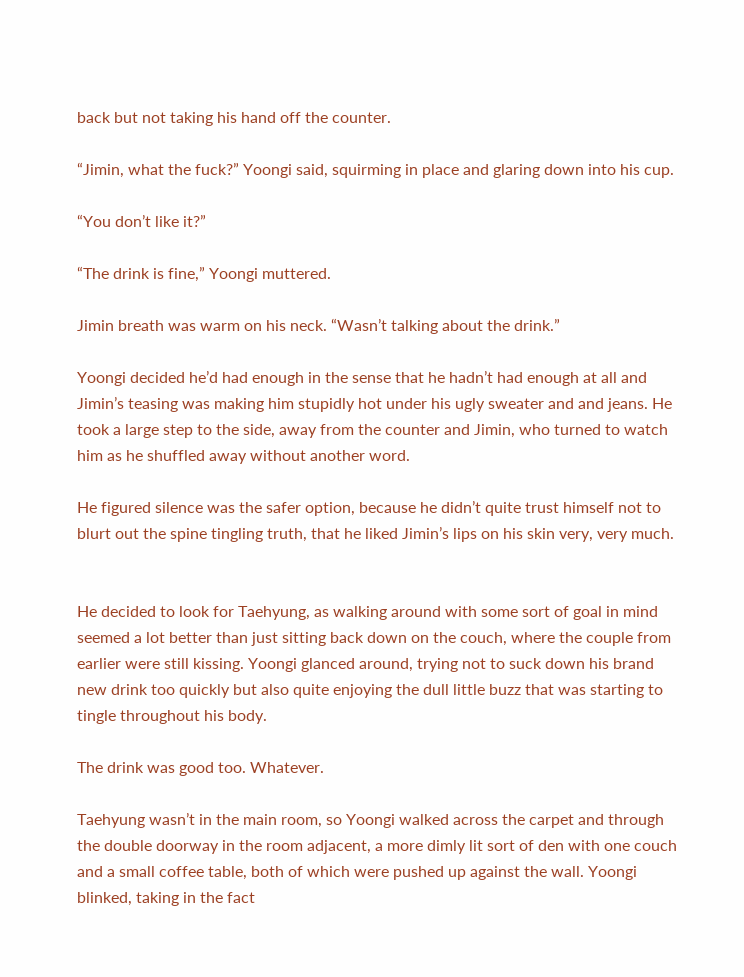back but not taking his hand off the counter.

“Jimin, what the fuck?” Yoongi said, squirming in place and glaring down into his cup.

“You don’t like it?”

“The drink is fine,” Yoongi muttered.

Jimin breath was warm on his neck. “Wasn’t talking about the drink.”

Yoongi decided he’d had enough in the sense that he hadn’t had enough at all and Jimin’s teasing was making him stupidly hot under his ugly sweater and and jeans. He took a large step to the side, away from the counter and Jimin, who turned to watch him as he shuffled away without another word.

He figured silence was the safer option, because he didn’t quite trust himself not to blurt out the spine tingling truth, that he liked Jimin’s lips on his skin very, very much.


He decided to look for Taehyung, as walking around with some sort of goal in mind seemed a lot better than just sitting back down on the couch, where the couple from earlier were still kissing. Yoongi glanced around, trying not to suck down his brand new drink too quickly but also quite enjoying the dull little buzz that was starting to tingle throughout his body.

The drink was good too. Whatever.

Taehyung wasn’t in the main room, so Yoongi walked across the carpet and through the double doorway in the room adjacent, a more dimly lit sort of den with one couch and a small coffee table, both of which were pushed up against the wall. Yoongi blinked, taking in the fact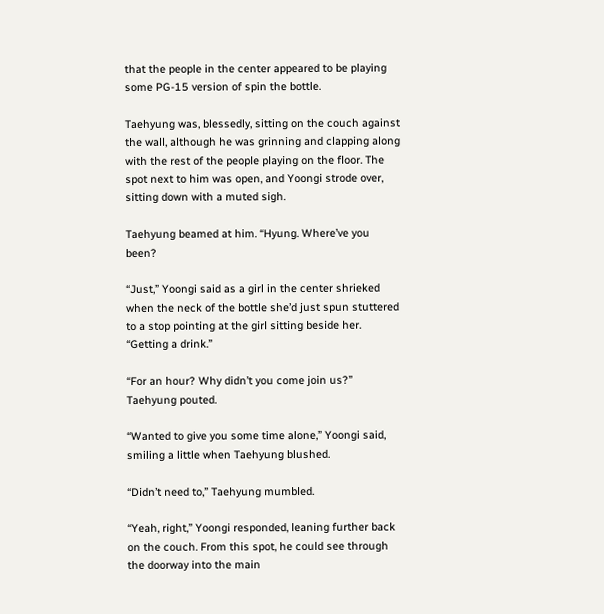that the people in the center appeared to be playing some PG-15 version of spin the bottle.

Taehyung was, blessedly, sitting on the couch against the wall, although he was grinning and clapping along with the rest of the people playing on the floor. The spot next to him was open, and Yoongi strode over, sitting down with a muted sigh.

Taehyung beamed at him. “Hyung. Where’ve you been?

“Just,” Yoongi said as a girl in the center shrieked when the neck of the bottle she’d just spun stuttered to a stop pointing at the girl sitting beside her. “Getting a drink.”

“For an hour? Why didn’t you come join us?” Taehyung pouted.

“Wanted to give you some time alone,” Yoongi said, smiling a little when Taehyung blushed.

“Didn’t need to,” Taehyung mumbled.

“Yeah, right,” Yoongi responded, leaning further back on the couch. From this spot, he could see through the doorway into the main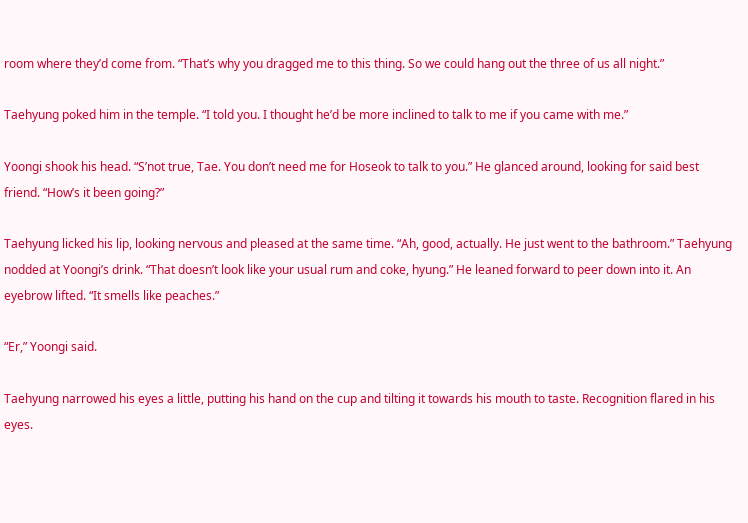room where they’d come from. “That’s why you dragged me to this thing. So we could hang out the three of us all night.”

Taehyung poked him in the temple. “I told you. I thought he’d be more inclined to talk to me if you came with me.”

Yoongi shook his head. “S’not true, Tae. You don’t need me for Hoseok to talk to you.” He glanced around, looking for said best friend. “How’s it been going?”

Taehyung licked his lip, looking nervous and pleased at the same time. “Ah, good, actually. He just went to the bathroom.” Taehyung nodded at Yoongi’s drink. “That doesn’t look like your usual rum and coke, hyung.” He leaned forward to peer down into it. An eyebrow lifted. “It smells like peaches.”

“Er,” Yoongi said.

Taehyung narrowed his eyes a little, putting his hand on the cup and tilting it towards his mouth to taste. Recognition flared in his eyes.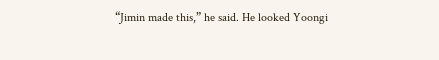“Jimin made this,” he said. He looked Yoongi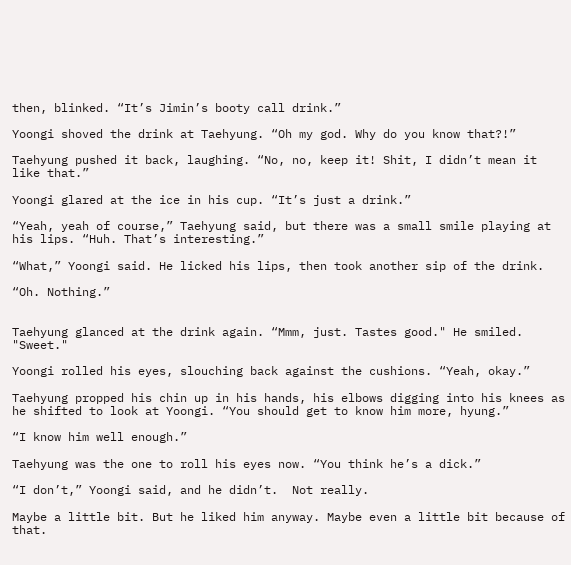then, blinked. “It’s Jimin’s booty call drink.”

Yoongi shoved the drink at Taehyung. “Oh my god. Why do you know that?!”

Taehyung pushed it back, laughing. “No, no, keep it! Shit, I didn’t mean it like that.”

Yoongi glared at the ice in his cup. “It’s just a drink.”

“Yeah, yeah of course,” Taehyung said, but there was a small smile playing at his lips. “Huh. That’s interesting.”

“What,” Yoongi said. He licked his lips, then took another sip of the drink.

“Oh. Nothing.”


Taehyung glanced at the drink again. “Mmm, just. Tastes good." He smiled. "Sweet."

Yoongi rolled his eyes, slouching back against the cushions. “Yeah, okay.”

Taehyung propped his chin up in his hands, his elbows digging into his knees as he shifted to look at Yoongi. “You should get to know him more, hyung.”

“I know him well enough.”

Taehyung was the one to roll his eyes now. “You think he’s a dick.”

“I don’t,” Yoongi said, and he didn’t.  Not really.

Maybe a little bit. But he liked him anyway. Maybe even a little bit because of that.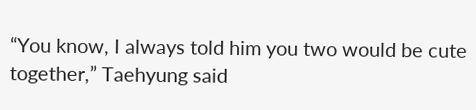“You know, I always told him you two would be cute together,” Taehyung said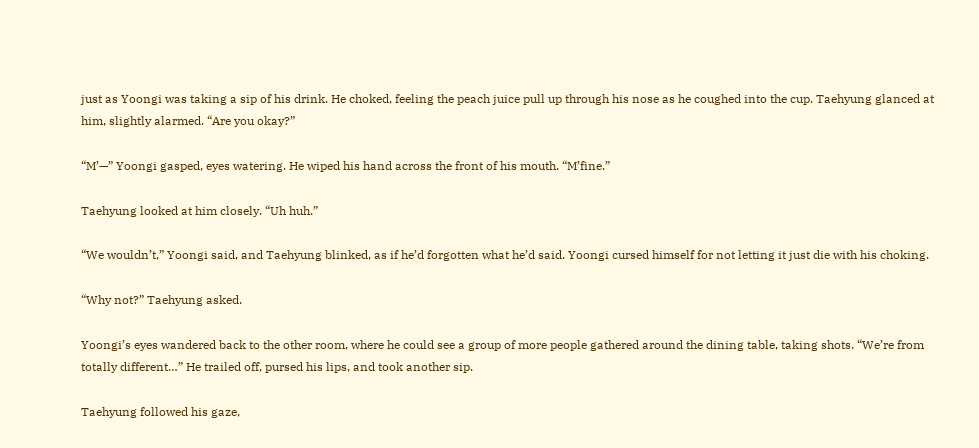just as Yoongi was taking a sip of his drink. He choked, feeling the peach juice pull up through his nose as he coughed into the cup. Taehyung glanced at him, slightly alarmed. “Are you okay?”

“M’—” Yoongi gasped, eyes watering. He wiped his hand across the front of his mouth. “M’fine.”

Taehyung looked at him closely. “Uh huh.”

“We wouldn’t,” Yoongi said, and Taehyung blinked, as if he’d forgotten what he’d said. Yoongi cursed himself for not letting it just die with his choking.

“Why not?” Taehyung asked.

Yoongi’s eyes wandered back to the other room, where he could see a group of more people gathered around the dining table, taking shots. “We’re from totally different…” He trailed off, pursed his lips, and took another sip.

Taehyung followed his gaze,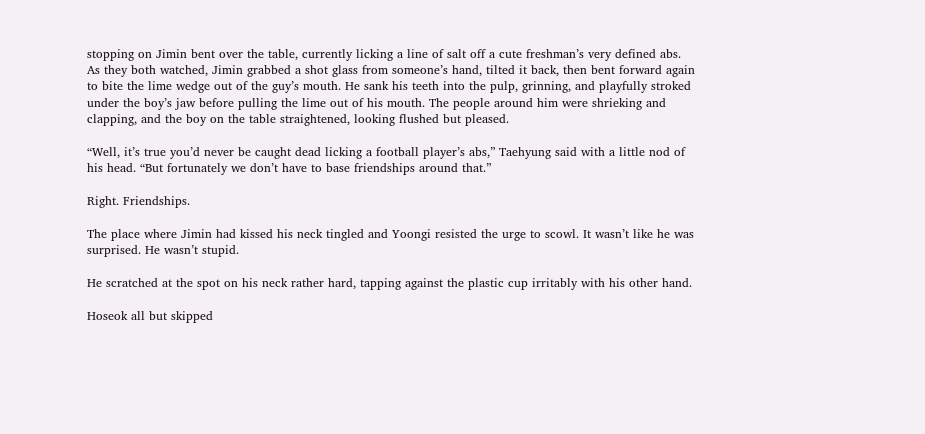stopping on Jimin bent over the table, currently licking a line of salt off a cute freshman’s very defined abs. As they both watched, Jimin grabbed a shot glass from someone’s hand, tilted it back, then bent forward again to bite the lime wedge out of the guy’s mouth. He sank his teeth into the pulp, grinning, and playfully stroked under the boy’s jaw before pulling the lime out of his mouth. The people around him were shrieking and clapping, and the boy on the table straightened, looking flushed but pleased.

“Well, it’s true you’d never be caught dead licking a football player’s abs,” Taehyung said with a little nod of his head. “But fortunately we don’t have to base friendships around that.”

Right. Friendships.

The place where Jimin had kissed his neck tingled and Yoongi resisted the urge to scowl. It wasn’t like he was surprised. He wasn’t stupid.

He scratched at the spot on his neck rather hard, tapping against the plastic cup irritably with his other hand.

Hoseok all but skipped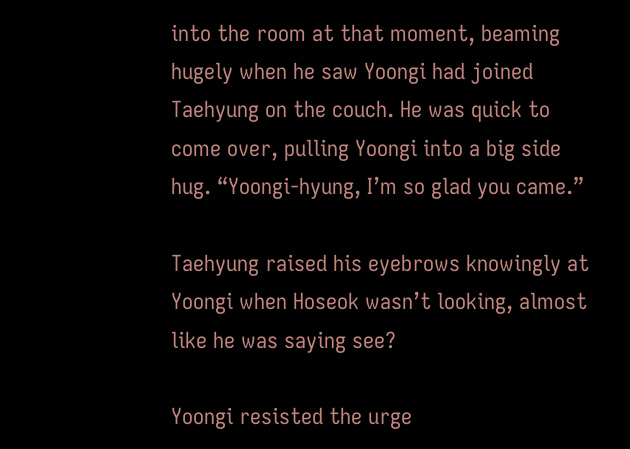into the room at that moment, beaming hugely when he saw Yoongi had joined Taehyung on the couch. He was quick to come over, pulling Yoongi into a big side hug. “Yoongi-hyung, I’m so glad you came.”

Taehyung raised his eyebrows knowingly at Yoongi when Hoseok wasn’t looking, almost like he was saying see?

Yoongi resisted the urge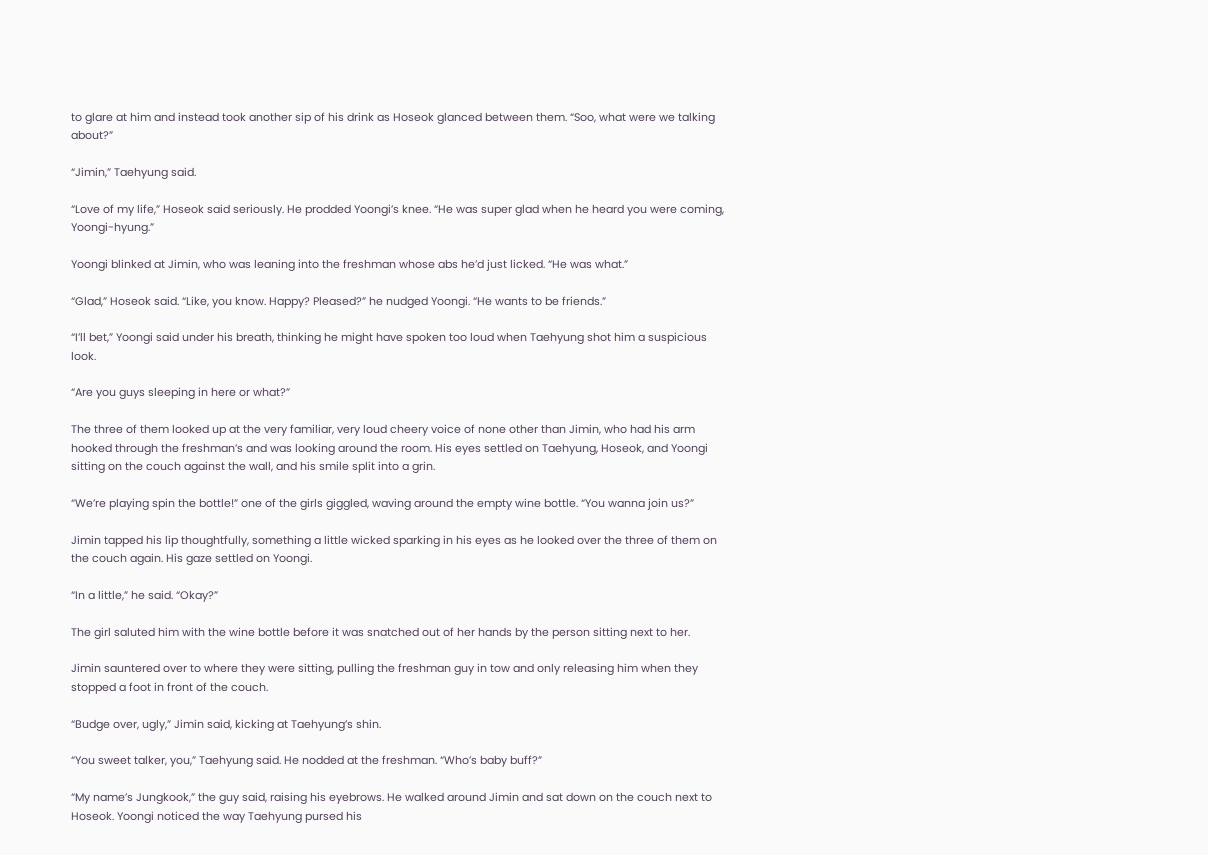to glare at him and instead took another sip of his drink as Hoseok glanced between them. “Soo, what were we talking about?”

“Jimin,” Taehyung said.

“Love of my life,” Hoseok said seriously. He prodded Yoongi’s knee. “He was super glad when he heard you were coming, Yoongi-hyung.”

Yoongi blinked at Jimin, who was leaning into the freshman whose abs he’d just licked. “He was what.”

“Glad,” Hoseok said. “Like, you know. Happy? Pleased?” he nudged Yoongi. “He wants to be friends.”

“I’ll bet,” Yoongi said under his breath, thinking he might have spoken too loud when Taehyung shot him a suspicious look.

“Are you guys sleeping in here or what?”

The three of them looked up at the very familiar, very loud cheery voice of none other than Jimin, who had his arm hooked through the freshman’s and was looking around the room. His eyes settled on Taehyung, Hoseok, and Yoongi sitting on the couch against the wall, and his smile split into a grin.

“We’re playing spin the bottle!” one of the girls giggled, waving around the empty wine bottle. “You wanna join us?”

Jimin tapped his lip thoughtfully, something a little wicked sparking in his eyes as he looked over the three of them on the couch again. His gaze settled on Yoongi.

“In a little,” he said. “Okay?”

The girl saluted him with the wine bottle before it was snatched out of her hands by the person sitting next to her.

Jimin sauntered over to where they were sitting, pulling the freshman guy in tow and only releasing him when they stopped a foot in front of the couch.

“Budge over, ugly,” Jimin said, kicking at Taehyung’s shin.

“You sweet talker, you,” Taehyung said. He nodded at the freshman. “Who’s baby buff?”

“My name’s Jungkook,” the guy said, raising his eyebrows. He walked around Jimin and sat down on the couch next to Hoseok. Yoongi noticed the way Taehyung pursed his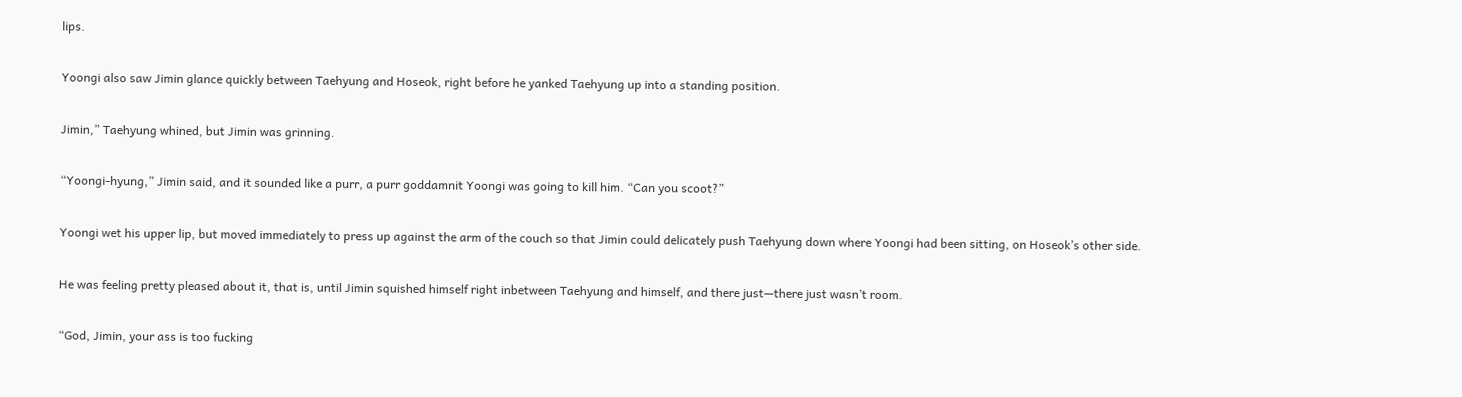lips.

Yoongi also saw Jimin glance quickly between Taehyung and Hoseok, right before he yanked Taehyung up into a standing position.

Jimin,” Taehyung whined, but Jimin was grinning.

“Yoongi-hyung,” Jimin said, and it sounded like a purr, a purr goddamnit Yoongi was going to kill him. “Can you scoot?”

Yoongi wet his upper lip, but moved immediately to press up against the arm of the couch so that Jimin could delicately push Taehyung down where Yoongi had been sitting, on Hoseok’s other side.

He was feeling pretty pleased about it, that is, until Jimin squished himself right inbetween Taehyung and himself, and there just—there just wasn’t room.

“God, Jimin, your ass is too fucking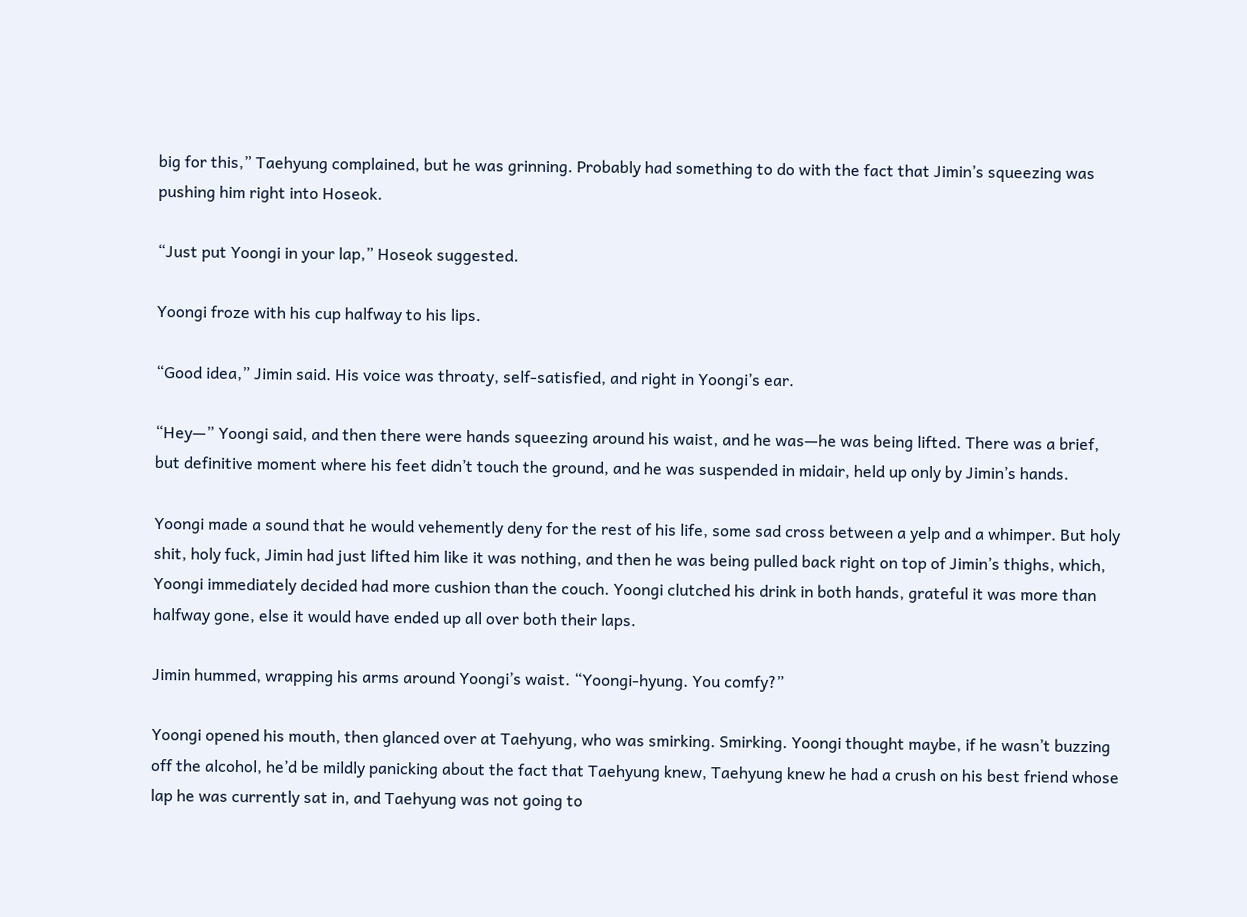big for this,” Taehyung complained, but he was grinning. Probably had something to do with the fact that Jimin’s squeezing was pushing him right into Hoseok.

“Just put Yoongi in your lap,” Hoseok suggested.

Yoongi froze with his cup halfway to his lips.

“Good idea,” Jimin said. His voice was throaty, self-satisfied, and right in Yoongi’s ear.

“Hey—” Yoongi said, and then there were hands squeezing around his waist, and he was—he was being lifted. There was a brief, but definitive moment where his feet didn’t touch the ground, and he was suspended in midair, held up only by Jimin’s hands.

Yoongi made a sound that he would vehemently deny for the rest of his life, some sad cross between a yelp and a whimper. But holy shit, holy fuck, Jimin had just lifted him like it was nothing, and then he was being pulled back right on top of Jimin’s thighs, which, Yoongi immediately decided had more cushion than the couch. Yoongi clutched his drink in both hands, grateful it was more than halfway gone, else it would have ended up all over both their laps.

Jimin hummed, wrapping his arms around Yoongi’s waist. “Yoongi-hyung. You comfy?”

Yoongi opened his mouth, then glanced over at Taehyung, who was smirking. Smirking. Yoongi thought maybe, if he wasn’t buzzing off the alcohol, he’d be mildly panicking about the fact that Taehyung knew, Taehyung knew he had a crush on his best friend whose lap he was currently sat in, and Taehyung was not going to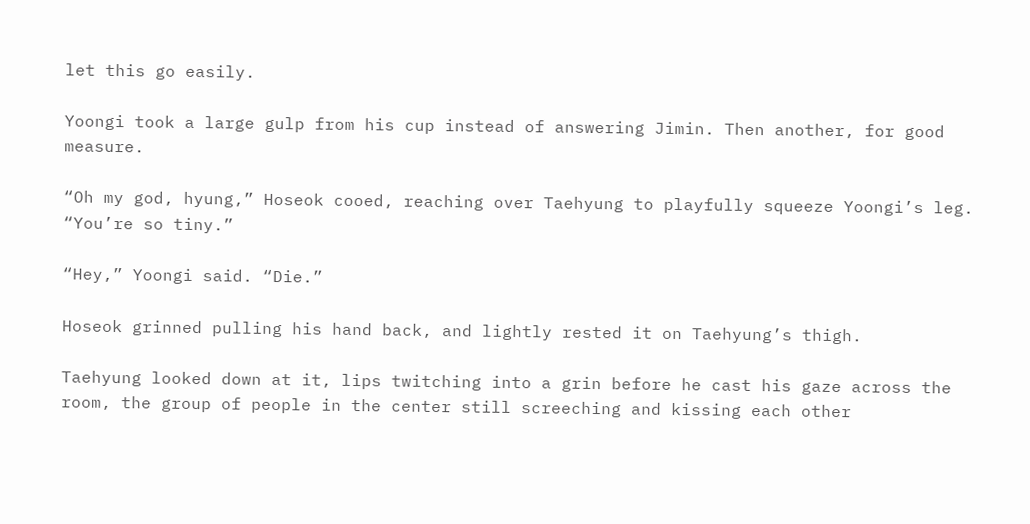let this go easily.

Yoongi took a large gulp from his cup instead of answering Jimin. Then another, for good measure.

“Oh my god, hyung,” Hoseok cooed, reaching over Taehyung to playfully squeeze Yoongi’s leg. “You’re so tiny.”

“Hey,” Yoongi said. “Die.”

Hoseok grinned pulling his hand back, and lightly rested it on Taehyung’s thigh.

Taehyung looked down at it, lips twitching into a grin before he cast his gaze across the room, the group of people in the center still screeching and kissing each other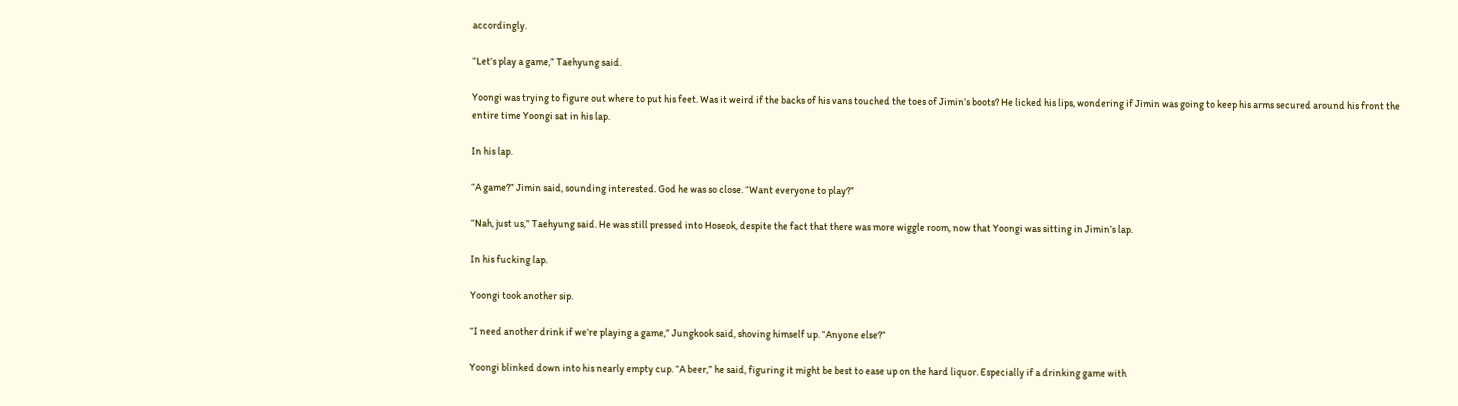accordingly.

“Let’s play a game,” Taehyung said.

Yoongi was trying to figure out where to put his feet. Was it weird if the backs of his vans touched the toes of Jimin’s boots? He licked his lips, wondering if Jimin was going to keep his arms secured around his front the entire time Yoongi sat in his lap.

In his lap.

“A game?” Jimin said, sounding interested. God he was so close. “Want everyone to play?”

“Nah, just us,” Taehyung said. He was still pressed into Hoseok, despite the fact that there was more wiggle room, now that Yoongi was sitting in Jimin’s lap.

In his fucking lap.

Yoongi took another sip.

“I need another drink if we’re playing a game,” Jungkook said, shoving himself up. “Anyone else?”

Yoongi blinked down into his nearly empty cup. “A beer,” he said, figuring it might be best to ease up on the hard liquor. Especially if a drinking game with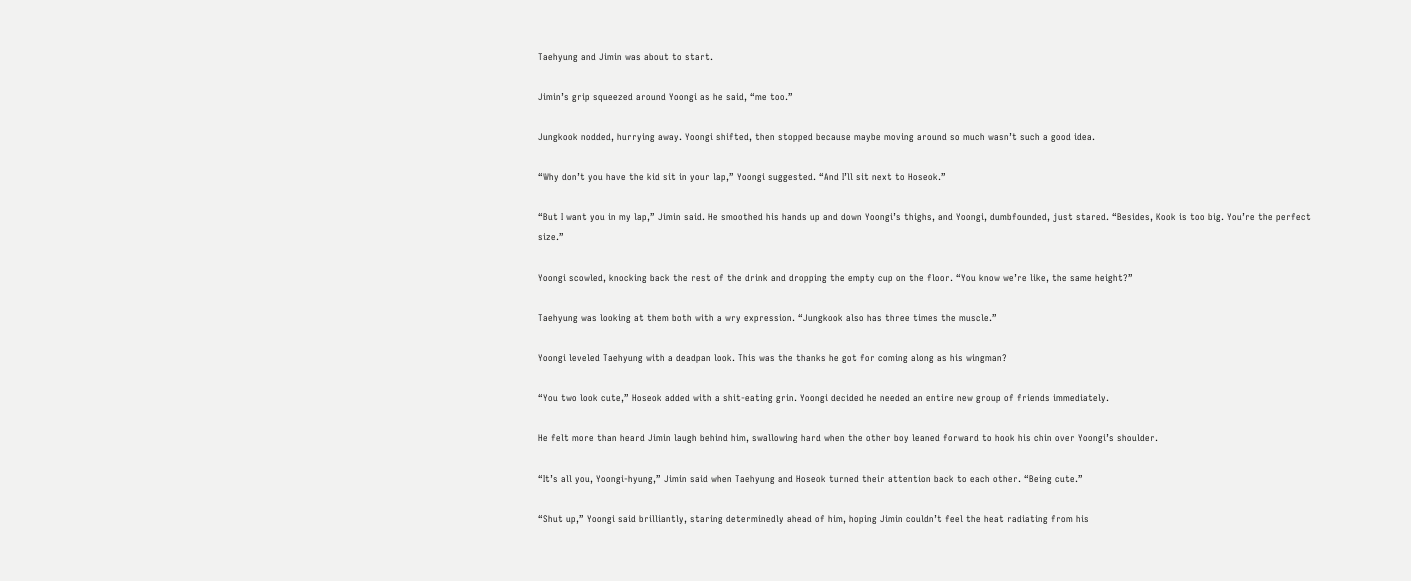Taehyung and Jimin was about to start.

Jimin’s grip squeezed around Yoongi as he said, “me too.”

Jungkook nodded, hurrying away. Yoongi shifted, then stopped because maybe moving around so much wasn’t such a good idea.

“Why don’t you have the kid sit in your lap,” Yoongi suggested. “And I’ll sit next to Hoseok.”

“But I want you in my lap,” Jimin said. He smoothed his hands up and down Yoongi’s thighs, and Yoongi, dumbfounded, just stared. “Besides, Kook is too big. You’re the perfect size.”

Yoongi scowled, knocking back the rest of the drink and dropping the empty cup on the floor. “You know we’re like, the same height?”

Taehyung was looking at them both with a wry expression. “Jungkook also has three times the muscle.”

Yoongi leveled Taehyung with a deadpan look. This was the thanks he got for coming along as his wingman?

“You two look cute,” Hoseok added with a shit-eating grin. Yoongi decided he needed an entire new group of friends immediately.

He felt more than heard Jimin laugh behind him, swallowing hard when the other boy leaned forward to hook his chin over Yoongi’s shoulder.

“It’s all you, Yoongi-hyung,” Jimin said when Taehyung and Hoseok turned their attention back to each other. “Being cute.”

“Shut up,” Yoongi said brilliantly, staring determinedly ahead of him, hoping Jimin couldn’t feel the heat radiating from his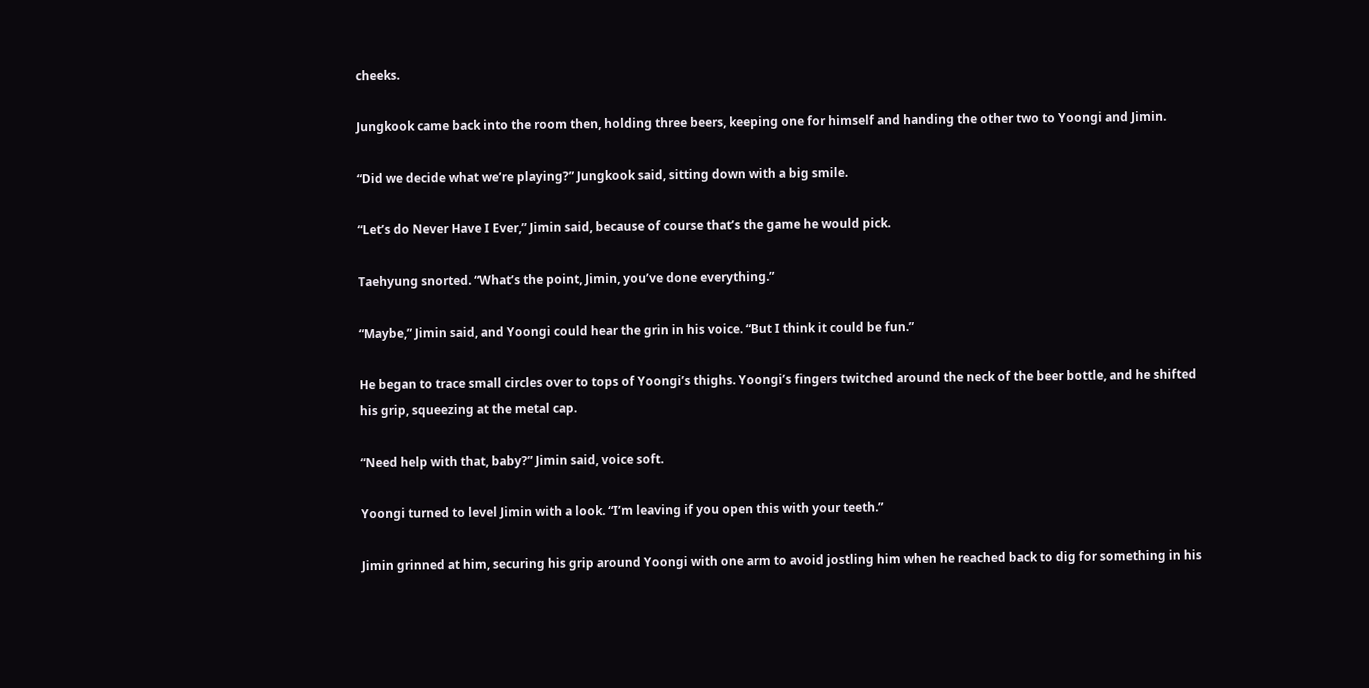cheeks.

Jungkook came back into the room then, holding three beers, keeping one for himself and handing the other two to Yoongi and Jimin.

“Did we decide what we’re playing?” Jungkook said, sitting down with a big smile.

“Let’s do Never Have I Ever,” Jimin said, because of course that’s the game he would pick.

Taehyung snorted. “What’s the point, Jimin, you’ve done everything.”

“Maybe,” Jimin said, and Yoongi could hear the grin in his voice. “But I think it could be fun.”

He began to trace small circles over to tops of Yoongi’s thighs. Yoongi’s fingers twitched around the neck of the beer bottle, and he shifted his grip, squeezing at the metal cap.

“Need help with that, baby?” Jimin said, voice soft.

Yoongi turned to level Jimin with a look. “I’m leaving if you open this with your teeth.”

Jimin grinned at him, securing his grip around Yoongi with one arm to avoid jostling him when he reached back to dig for something in his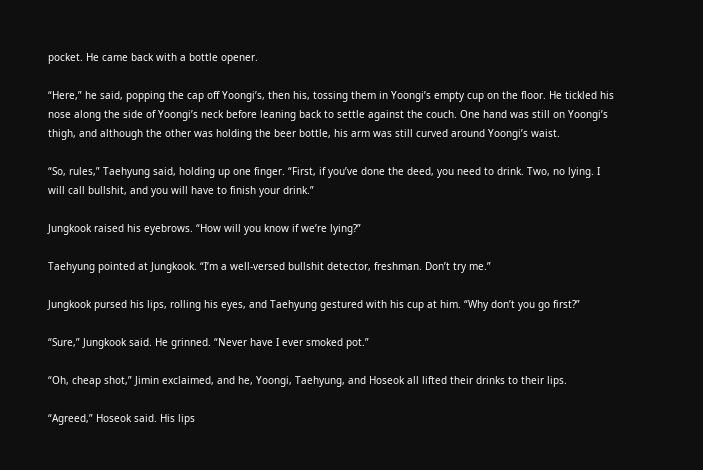pocket. He came back with a bottle opener.

“Here,” he said, popping the cap off Yoongi’s, then his, tossing them in Yoongi’s empty cup on the floor. He tickled his nose along the side of Yoongi’s neck before leaning back to settle against the couch. One hand was still on Yoongi’s thigh, and although the other was holding the beer bottle, his arm was still curved around Yoongi’s waist.

“So, rules,” Taehyung said, holding up one finger. “First, if you’ve done the deed, you need to drink. Two, no lying. I will call bullshit, and you will have to finish your drink.”

Jungkook raised his eyebrows. “How will you know if we’re lying?”

Taehyung pointed at Jungkook. “I’m a well-versed bullshit detector, freshman. Don’t try me.”

Jungkook pursed his lips, rolling his eyes, and Taehyung gestured with his cup at him. “Why don’t you go first?”

“Sure,” Jungkook said. He grinned. “Never have I ever smoked pot.”

“Oh, cheap shot,” Jimin exclaimed, and he, Yoongi, Taehyung, and Hoseok all lifted their drinks to their lips.

“Agreed,” Hoseok said. His lips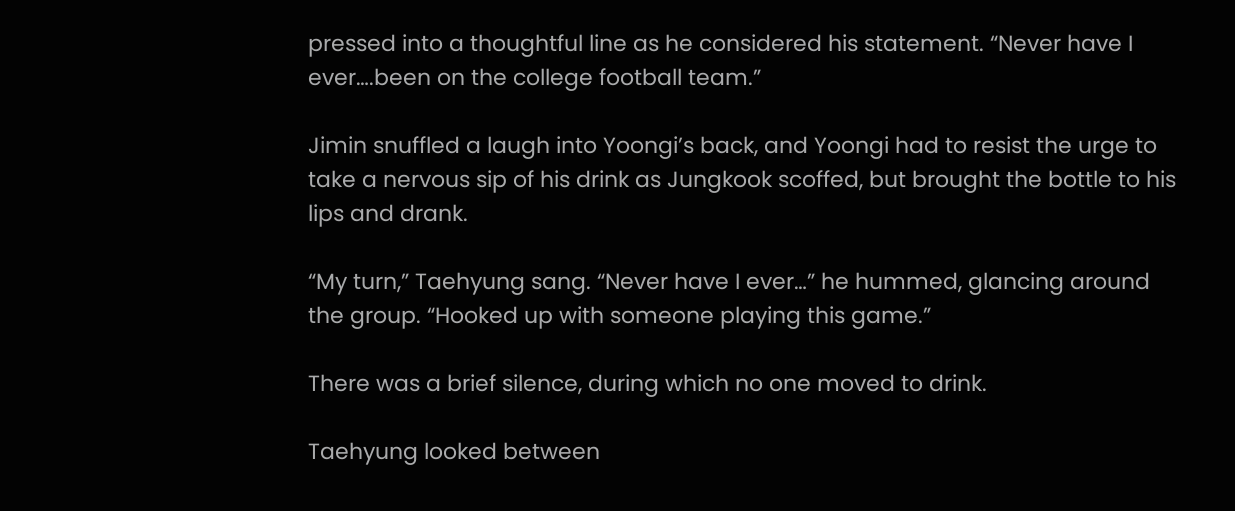pressed into a thoughtful line as he considered his statement. “Never have I ever….been on the college football team.”

Jimin snuffled a laugh into Yoongi’s back, and Yoongi had to resist the urge to take a nervous sip of his drink as Jungkook scoffed, but brought the bottle to his lips and drank.

“My turn,” Taehyung sang. “Never have I ever…” he hummed, glancing around the group. “Hooked up with someone playing this game.”

There was a brief silence, during which no one moved to drink.

Taehyung looked between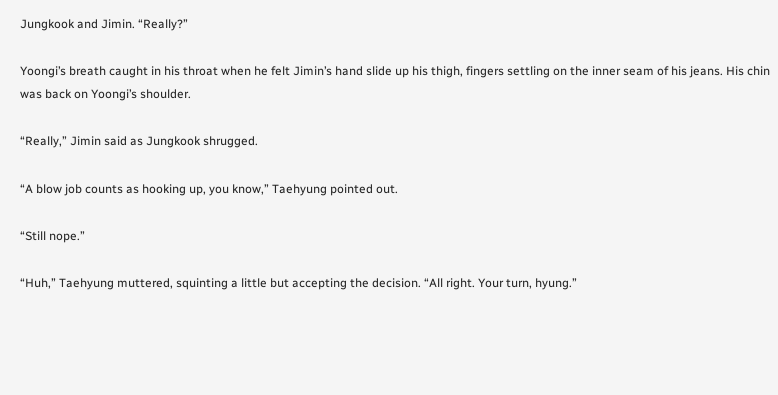Jungkook and Jimin. “Really?”

Yoongi’s breath caught in his throat when he felt Jimin’s hand slide up his thigh, fingers settling on the inner seam of his jeans. His chin was back on Yoongi’s shoulder.

“Really,” Jimin said as Jungkook shrugged.

“A blow job counts as hooking up, you know,” Taehyung pointed out.

“Still nope.”

“Huh,” Taehyung muttered, squinting a little but accepting the decision. “All right. Your turn, hyung.”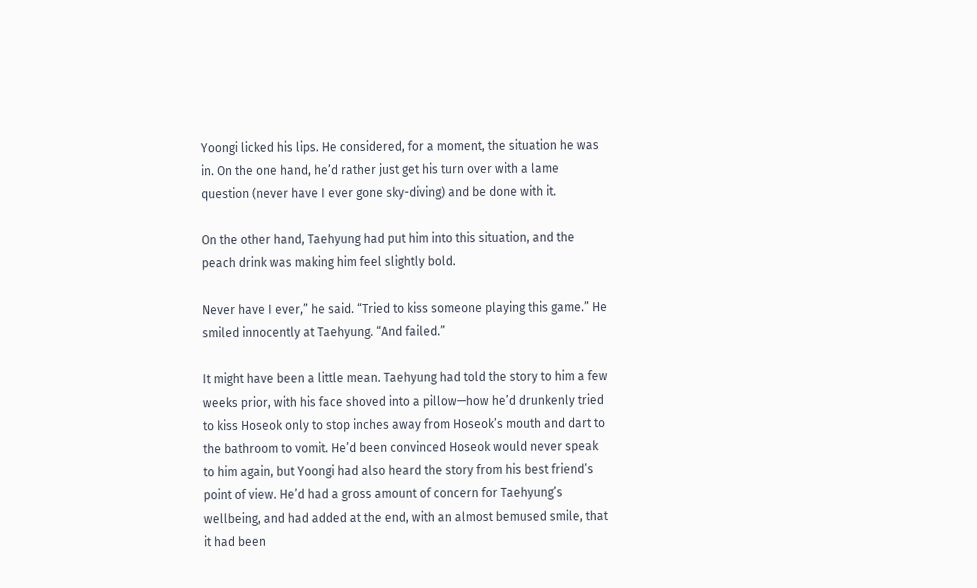Yoongi licked his lips. He considered, for a moment, the situation he was in. On the one hand, he’d rather just get his turn over with a lame question (never have I ever gone sky-diving) and be done with it.

On the other hand, Taehyung had put him into this situation, and the peach drink was making him feel slightly bold.

Never have I ever,” he said. “Tried to kiss someone playing this game.” He smiled innocently at Taehyung. “And failed.”

It might have been a little mean. Taehyung had told the story to him a few weeks prior, with his face shoved into a pillow—how he’d drunkenly tried to kiss Hoseok only to stop inches away from Hoseok’s mouth and dart to the bathroom to vomit. He’d been convinced Hoseok would never speak to him again, but Yoongi had also heard the story from his best friend’s point of view. He’d had a gross amount of concern for Taehyung’s wellbeing, and had added at the end, with an almost bemused smile, that it had been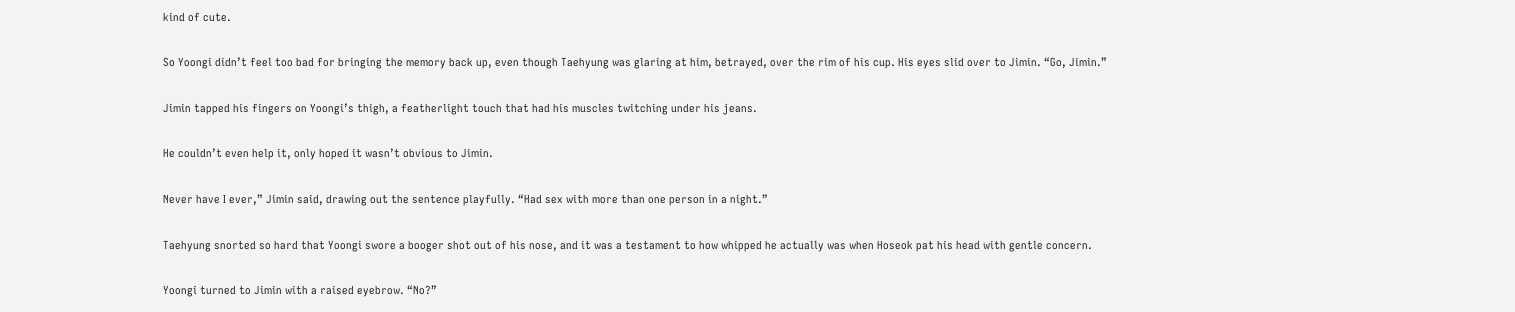kind of cute.

So Yoongi didn’t feel too bad for bringing the memory back up, even though Taehyung was glaring at him, betrayed, over the rim of his cup. His eyes slid over to Jimin. “Go, Jimin.”

Jimin tapped his fingers on Yoongi’s thigh, a featherlight touch that had his muscles twitching under his jeans.

He couldn’t even help it, only hoped it wasn’t obvious to Jimin.

Never have I ever,” Jimin said, drawing out the sentence playfully. “Had sex with more than one person in a night.”

Taehyung snorted so hard that Yoongi swore a booger shot out of his nose, and it was a testament to how whipped he actually was when Hoseok pat his head with gentle concern.

Yoongi turned to Jimin with a raised eyebrow. “No?”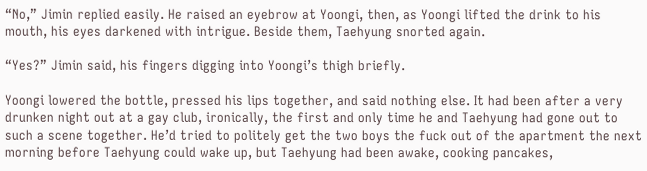“No,” Jimin replied easily. He raised an eyebrow at Yoongi, then, as Yoongi lifted the drink to his mouth, his eyes darkened with intrigue. Beside them, Taehyung snorted again.

“Yes?” Jimin said, his fingers digging into Yoongi’s thigh briefly.

Yoongi lowered the bottle, pressed his lips together, and said nothing else. It had been after a very drunken night out at a gay club, ironically, the first and only time he and Taehyung had gone out to such a scene together. He’d tried to politely get the two boys the fuck out of the apartment the next morning before Taehyung could wake up, but Taehyung had been awake, cooking pancakes,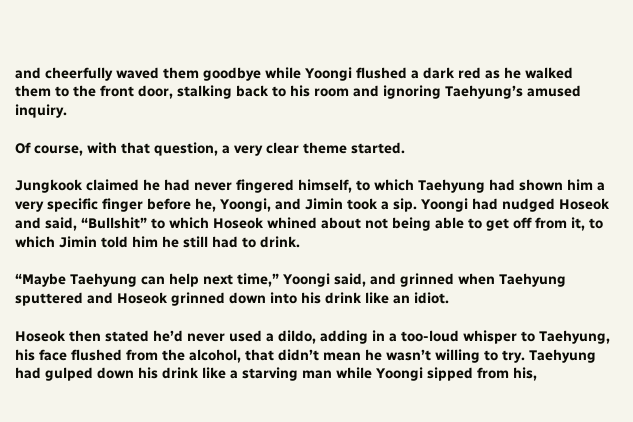and cheerfully waved them goodbye while Yoongi flushed a dark red as he walked them to the front door, stalking back to his room and ignoring Taehyung’s amused inquiry.

Of course, with that question, a very clear theme started.

Jungkook claimed he had never fingered himself, to which Taehyung had shown him a very specific finger before he, Yoongi, and Jimin took a sip. Yoongi had nudged Hoseok and said, “Bullshit” to which Hoseok whined about not being able to get off from it, to which Jimin told him he still had to drink.

“Maybe Taehyung can help next time,” Yoongi said, and grinned when Taehyung sputtered and Hoseok grinned down into his drink like an idiot.

Hoseok then stated he’d never used a dildo, adding in a too-loud whisper to Taehyung, his face flushed from the alcohol, that didn’t mean he wasn’t willing to try. Taehyung had gulped down his drink like a starving man while Yoongi sipped from his,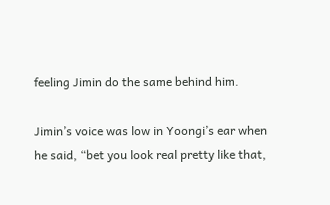feeling Jimin do the same behind him.

Jimin’s voice was low in Yoongi’s ear when he said, “bet you look real pretty like that,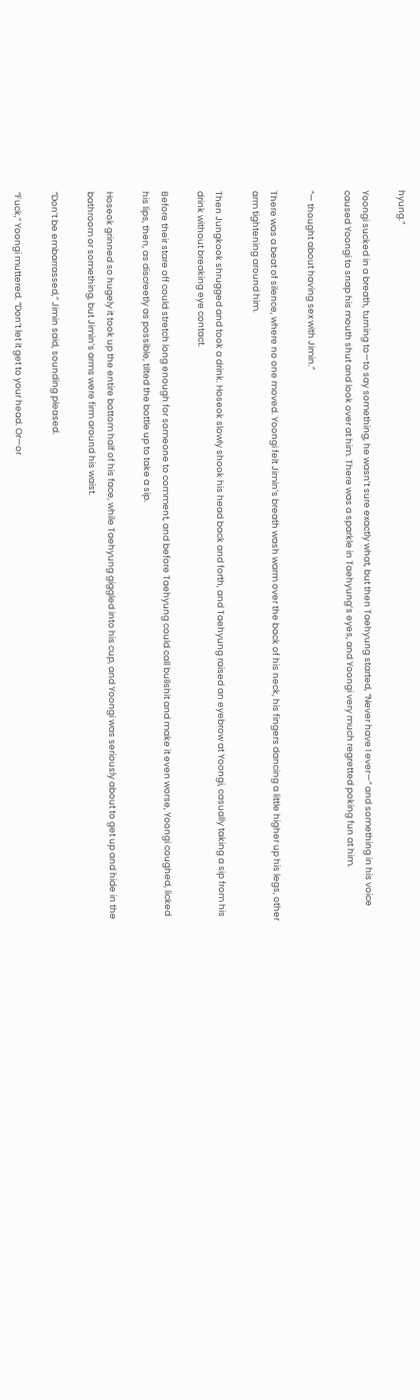hyung.”

Yoongi sucked in a breath, turning to—to say something, he wasn’t sure exactly what, but then Taehyung started, “Never have I ever—” and something in his voice caused Yoongi to snap his mouth shut and look over at him. There was a sparkle in Taehyung’s eyes, and Yoongi very much regretted poking fun at him.

“— thought about having sex with Jimin.”

There was a beat of silence, where no one moved. Yoongi felt Jimin’s breath wash warm over the back of his neck, his fingers dancing a little higher up his legs, other arm tightening around him.

Then Jungkook shrugged and took a drink. Hoseok slowly shook his head back and forth, and Taehyung raised an eyebrow at Yoongi, casually taking a sip from his drink without breaking eye contact.

Before their stare off could stretch long enough for someone to comment, and before Taehyung could call bullshit and make it even worse, Yoongi coughed, licked his lips, then, as discreetly as possible, tilted the bottle up to take a sip.

Hoseok grinned so hugely it took up the entire bottom half of his face, while Taehyung giggled into his cup, and Yoongi was seriously about to get up and hide in the bathroom or something, but Jimin’s arms were firm around his waist.

“Don’t be embarrassed,” Jimin said, sounding pleased.

“Fuck,” Yoongi muttered. “Don’t let it get to your head. Or—or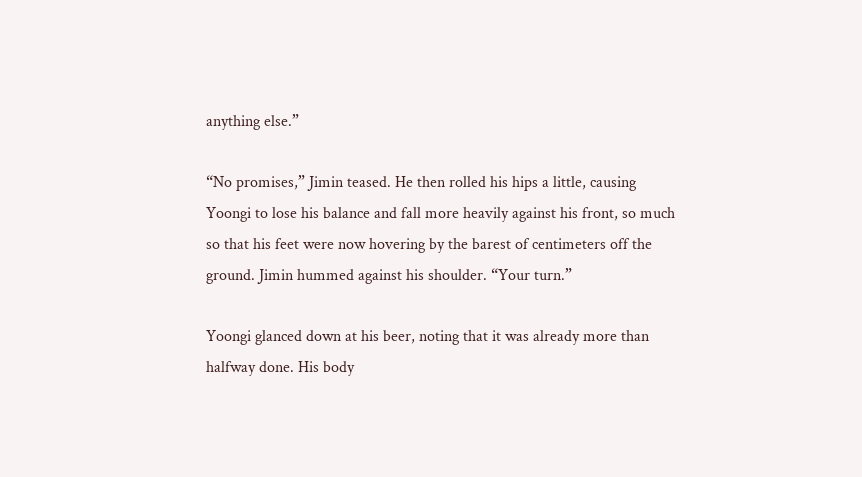anything else.”

“No promises,” Jimin teased. He then rolled his hips a little, causing Yoongi to lose his balance and fall more heavily against his front, so much so that his feet were now hovering by the barest of centimeters off the ground. Jimin hummed against his shoulder. “Your turn.”

Yoongi glanced down at his beer, noting that it was already more than halfway done. His body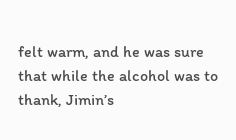felt warm, and he was sure that while the alcohol was to thank, Jimin’s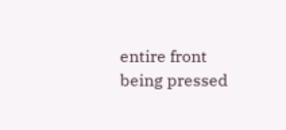entire front being pressed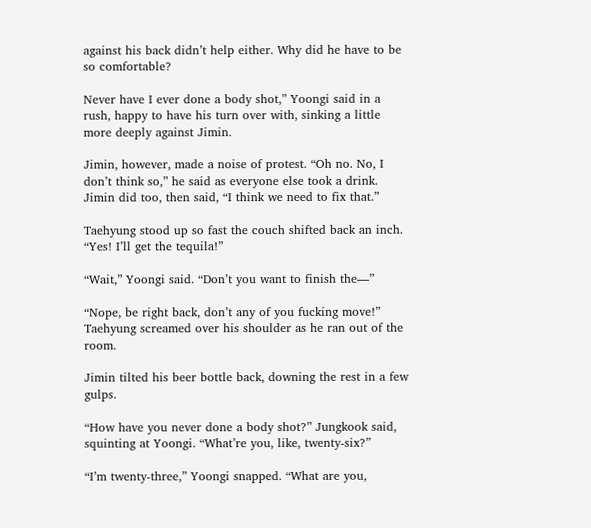against his back didn’t help either. Why did he have to be so comfortable?

Never have I ever done a body shot,” Yoongi said in a rush, happy to have his turn over with, sinking a little more deeply against Jimin.

Jimin, however, made a noise of protest. “Oh no. No, I don’t think so,” he said as everyone else took a drink. Jimin did too, then said, “I think we need to fix that.”

Taehyung stood up so fast the couch shifted back an inch. “Yes! I’ll get the tequila!”

“Wait,” Yoongi said. “Don’t you want to finish the—”

“Nope, be right back, don’t any of you fucking move!” Taehyung screamed over his shoulder as he ran out of the room.

Jimin tilted his beer bottle back, downing the rest in a few gulps.

“How have you never done a body shot?” Jungkook said, squinting at Yoongi. “What’re you, like, twenty-six?”

“I’m twenty-three,” Yoongi snapped. “What are you,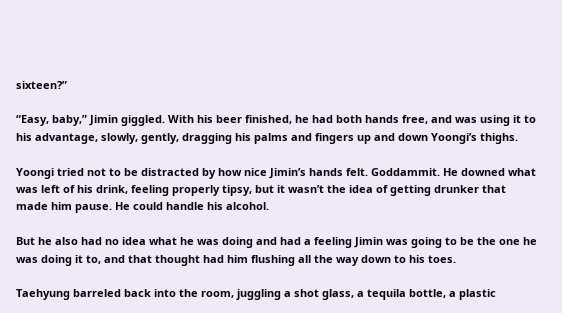sixteen?”

“Easy, baby,” Jimin giggled. With his beer finished, he had both hands free, and was using it to his advantage, slowly, gently, dragging his palms and fingers up and down Yoongi’s thighs.

Yoongi tried not to be distracted by how nice Jimin’s hands felt. Goddammit. He downed what was left of his drink, feeling properly tipsy, but it wasn’t the idea of getting drunker that made him pause. He could handle his alcohol.

But he also had no idea what he was doing and had a feeling Jimin was going to be the one he was doing it to, and that thought had him flushing all the way down to his toes.

Taehyung barreled back into the room, juggling a shot glass, a tequila bottle, a plastic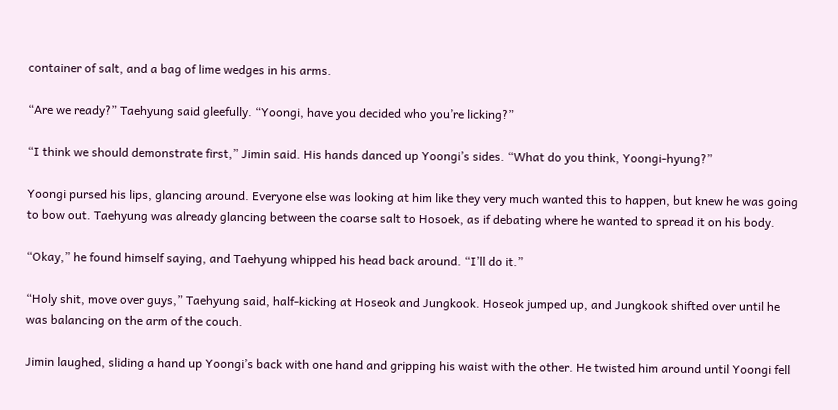container of salt, and a bag of lime wedges in his arms.

“Are we ready?” Taehyung said gleefully. “Yoongi, have you decided who you’re licking?”

“I think we should demonstrate first,” Jimin said. His hands danced up Yoongi’s sides. “What do you think, Yoongi-hyung?”

Yoongi pursed his lips, glancing around. Everyone else was looking at him like they very much wanted this to happen, but knew he was going to bow out. Taehyung was already glancing between the coarse salt to Hosoek, as if debating where he wanted to spread it on his body.

“Okay,” he found himself saying, and Taehyung whipped his head back around. “I’ll do it.”

“Holy shit, move over guys,” Taehyung said, half-kicking at Hoseok and Jungkook. Hoseok jumped up, and Jungkook shifted over until he was balancing on the arm of the couch.

Jimin laughed, sliding a hand up Yoongi’s back with one hand and gripping his waist with the other. He twisted him around until Yoongi fell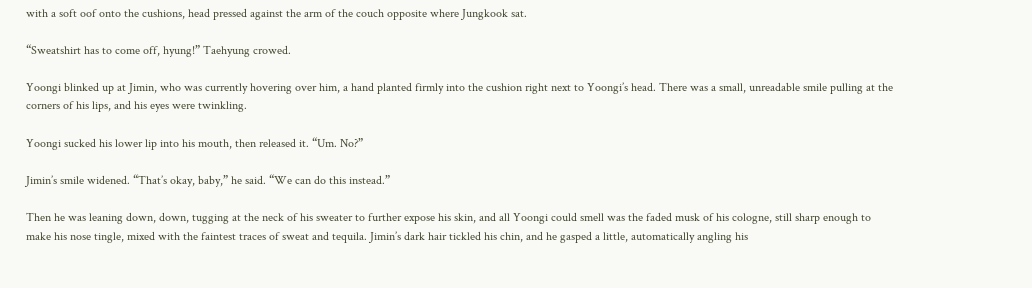with a soft oof onto the cushions, head pressed against the arm of the couch opposite where Jungkook sat.

“Sweatshirt has to come off, hyung!” Taehyung crowed.

Yoongi blinked up at Jimin, who was currently hovering over him, a hand planted firmly into the cushion right next to Yoongi’s head. There was a small, unreadable smile pulling at the corners of his lips, and his eyes were twinkling.

Yoongi sucked his lower lip into his mouth, then released it. “Um. No?”

Jimin’s smile widened. “That’s okay, baby,” he said. “We can do this instead.”

Then he was leaning down, down, tugging at the neck of his sweater to further expose his skin, and all Yoongi could smell was the faded musk of his cologne, still sharp enough to make his nose tingle, mixed with the faintest traces of sweat and tequila. Jimin’s dark hair tickled his chin, and he gasped a little, automatically angling his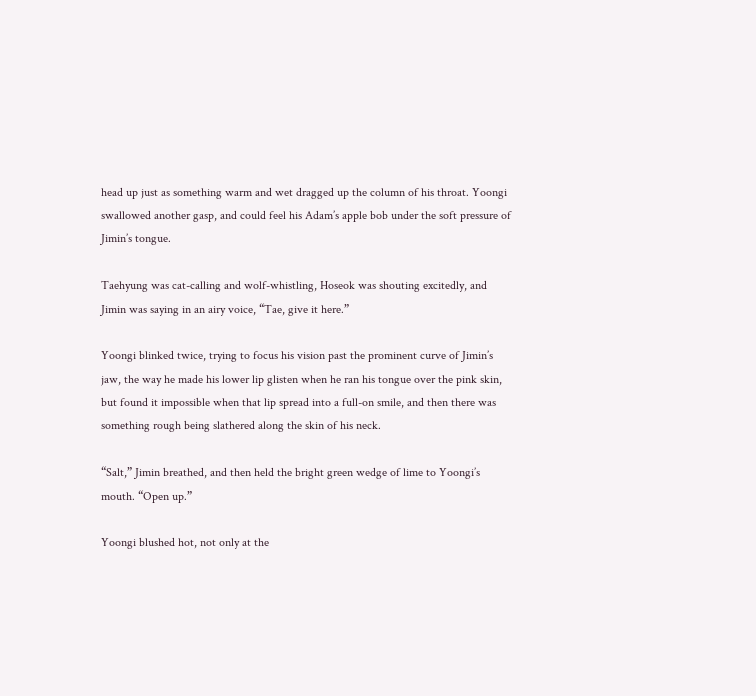head up just as something warm and wet dragged up the column of his throat. Yoongi swallowed another gasp, and could feel his Adam’s apple bob under the soft pressure of Jimin’s tongue.

Taehyung was cat-calling and wolf-whistling, Hoseok was shouting excitedly, and Jimin was saying in an airy voice, “Tae, give it here.”

Yoongi blinked twice, trying to focus his vision past the prominent curve of Jimin’s jaw, the way he made his lower lip glisten when he ran his tongue over the pink skin, but found it impossible when that lip spread into a full-on smile, and then there was something rough being slathered along the skin of his neck.

“Salt,” Jimin breathed, and then held the bright green wedge of lime to Yoongi’s mouth. “Open up.”

Yoongi blushed hot, not only at the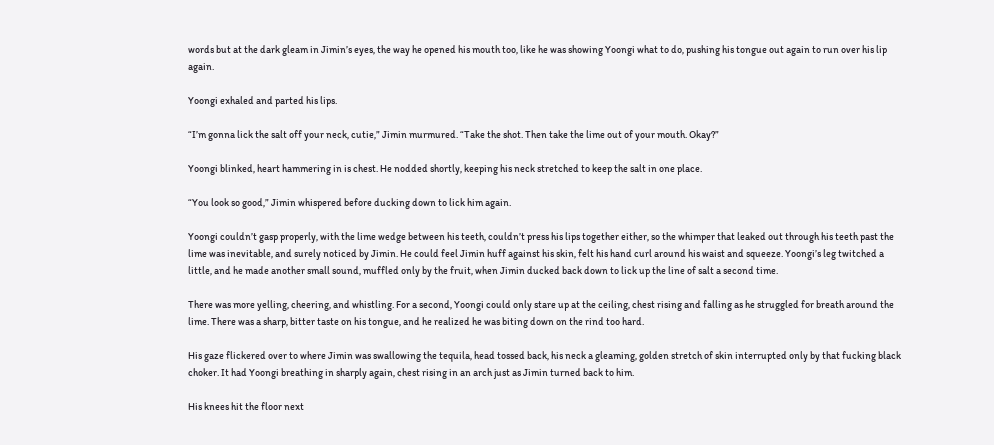words but at the dark gleam in Jimin’s eyes, the way he opened his mouth too, like he was showing Yoongi what to do, pushing his tongue out again to run over his lip again.

Yoongi exhaled and parted his lips.

“I’m gonna lick the salt off your neck, cutie,” Jimin murmured. “Take the shot. Then take the lime out of your mouth. Okay?”

Yoongi blinked, heart hammering in is chest. He nodded shortly, keeping his neck stretched to keep the salt in one place.

“You look so good,” Jimin whispered before ducking down to lick him again.

Yoongi couldn’t gasp properly, with the lime wedge between his teeth, couldn’t press his lips together either, so the whimper that leaked out through his teeth past the lime was inevitable, and surely noticed by Jimin. He could feel Jimin huff against his skin, felt his hand curl around his waist and squeeze. Yoongi’s leg twitched a little, and he made another small sound, muffled only by the fruit, when Jimin ducked back down to lick up the line of salt a second time.

There was more yelling, cheering, and whistling. For a second, Yoongi could only stare up at the ceiling, chest rising and falling as he struggled for breath around the lime. There was a sharp, bitter taste on his tongue, and he realized he was biting down on the rind too hard.

His gaze flickered over to where Jimin was swallowing the tequila, head tossed back, his neck a gleaming, golden stretch of skin interrupted only by that fucking black choker. It had Yoongi breathing in sharply again, chest rising in an arch just as Jimin turned back to him.

His knees hit the floor next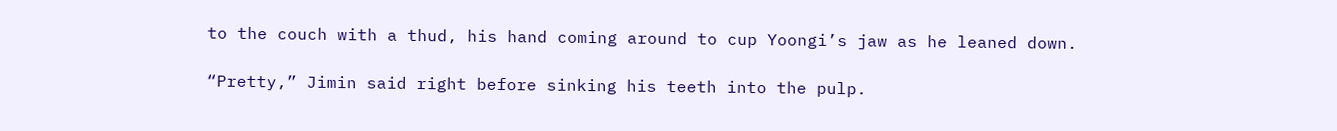to the couch with a thud, his hand coming around to cup Yoongi’s jaw as he leaned down.

“Pretty,” Jimin said right before sinking his teeth into the pulp.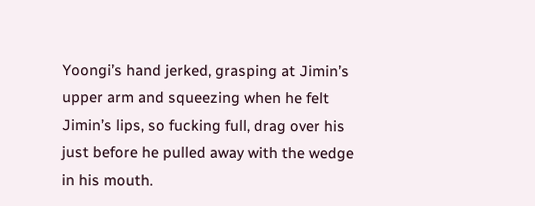Yoongi’s hand jerked, grasping at Jimin’s upper arm and squeezing when he felt Jimin’s lips, so fucking full, drag over his just before he pulled away with the wedge in his mouth.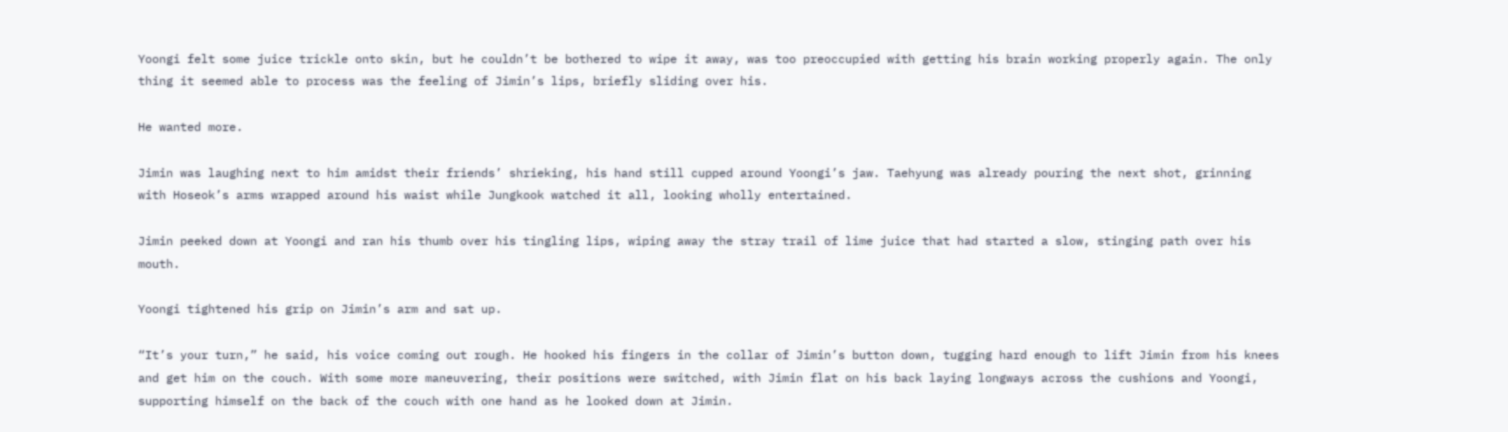Yoongi felt some juice trickle onto skin, but he couldn’t be bothered to wipe it away, was too preoccupied with getting his brain working properly again. The only thing it seemed able to process was the feeling of Jimin’s lips, briefly sliding over his.

He wanted more.

Jimin was laughing next to him amidst their friends’ shrieking, his hand still cupped around Yoongi’s jaw. Taehyung was already pouring the next shot, grinning with Hoseok’s arms wrapped around his waist while Jungkook watched it all, looking wholly entertained.

Jimin peeked down at Yoongi and ran his thumb over his tingling lips, wiping away the stray trail of lime juice that had started a slow, stinging path over his mouth.

Yoongi tightened his grip on Jimin’s arm and sat up.

“It’s your turn,” he said, his voice coming out rough. He hooked his fingers in the collar of Jimin’s button down, tugging hard enough to lift Jimin from his knees and get him on the couch. With some more maneuvering, their positions were switched, with Jimin flat on his back laying longways across the cushions and Yoongi, supporting himself on the back of the couch with one hand as he looked down at Jimin.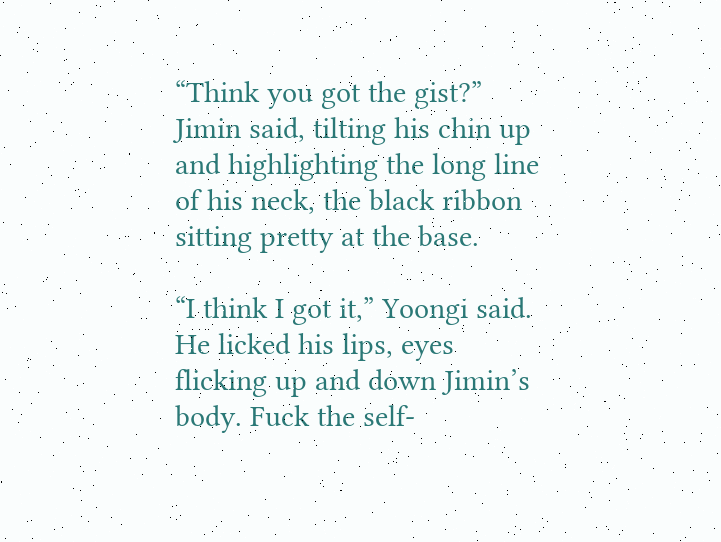“Think you got the gist?” Jimin said, tilting his chin up and highlighting the long line of his neck, the black ribbon sitting pretty at the base.

“I think I got it,” Yoongi said. He licked his lips, eyes flicking up and down Jimin’s body. Fuck the self-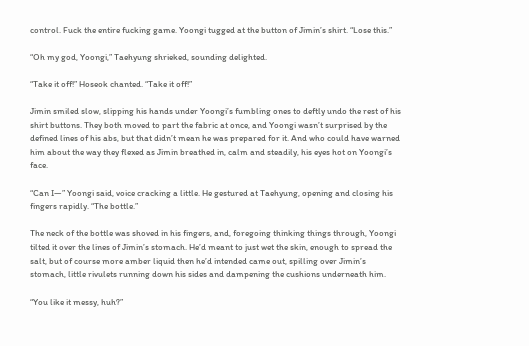control. Fuck the entire fucking game. Yoongi tugged at the button of Jimin’s shirt. “Lose this.”

“Oh my god, Yoongi,” Taehyung shrieked, sounding delighted.

“Take it off!” Hoseok chanted. “Take it off!”

Jimin smiled slow, slipping his hands under Yoongi’s fumbling ones to deftly undo the rest of his shirt buttons. They both moved to part the fabric at once, and Yoongi wasn’t surprised by the defined lines of his abs, but that didn’t mean he was prepared for it. And who could have warned him about the way they flexed as Jimin breathed in, calm and steadily, his eyes hot on Yoongi’s face.

“Can I—” Yoongi said, voice cracking a little. He gestured at Taehyung, opening and closing his fingers rapidly. “The bottle.”

The neck of the bottle was shoved in his fingers, and, foregoing thinking things through, Yoongi tilted it over the lines of Jimin’s stomach. He’d meant to just wet the skin, enough to spread the salt, but of course more amber liquid then he’d intended came out, spilling over Jimin’s stomach, little rivulets running down his sides and dampening the cushions underneath him.

“You like it messy, huh?”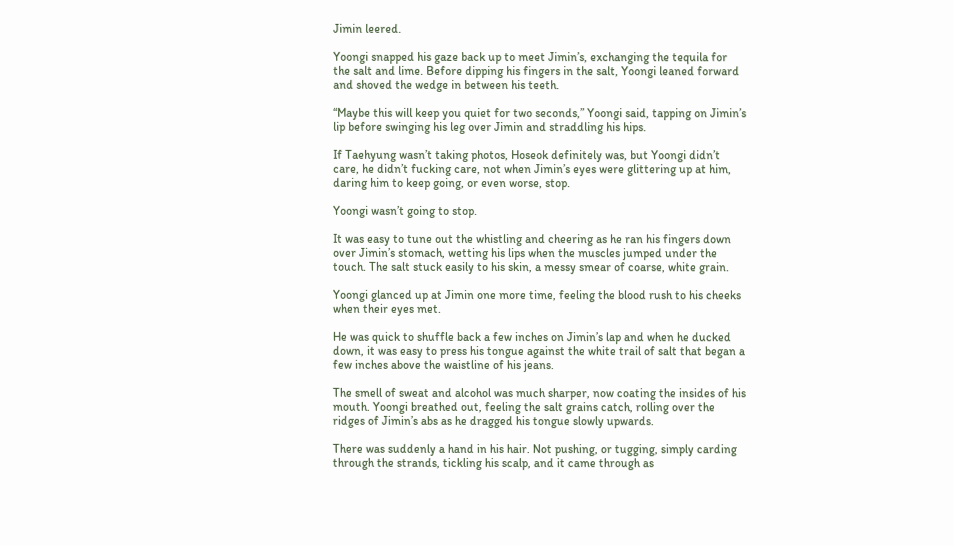Jimin leered.

Yoongi snapped his gaze back up to meet Jimin’s, exchanging the tequila for the salt and lime. Before dipping his fingers in the salt, Yoongi leaned forward and shoved the wedge in between his teeth.

“Maybe this will keep you quiet for two seconds,” Yoongi said, tapping on Jimin’s lip before swinging his leg over Jimin and straddling his hips.

If Taehyung wasn’t taking photos, Hoseok definitely was, but Yoongi didn’t care, he didn’t fucking care, not when Jimin’s eyes were glittering up at him, daring him to keep going, or even worse, stop.

Yoongi wasn’t going to stop.

It was easy to tune out the whistling and cheering as he ran his fingers down over Jimin’s stomach, wetting his lips when the muscles jumped under the touch. The salt stuck easily to his skin, a messy smear of coarse, white grain.

Yoongi glanced up at Jimin one more time, feeling the blood rush to his cheeks when their eyes met.

He was quick to shuffle back a few inches on Jimin’s lap and when he ducked down, it was easy to press his tongue against the white trail of salt that began a few inches above the waistline of his jeans.

The smell of sweat and alcohol was much sharper, now coating the insides of his mouth. Yoongi breathed out, feeling the salt grains catch, rolling over the ridges of Jimin’s abs as he dragged his tongue slowly upwards.

There was suddenly a hand in his hair. Not pushing, or tugging, simply carding through the strands, tickling his scalp, and it came through as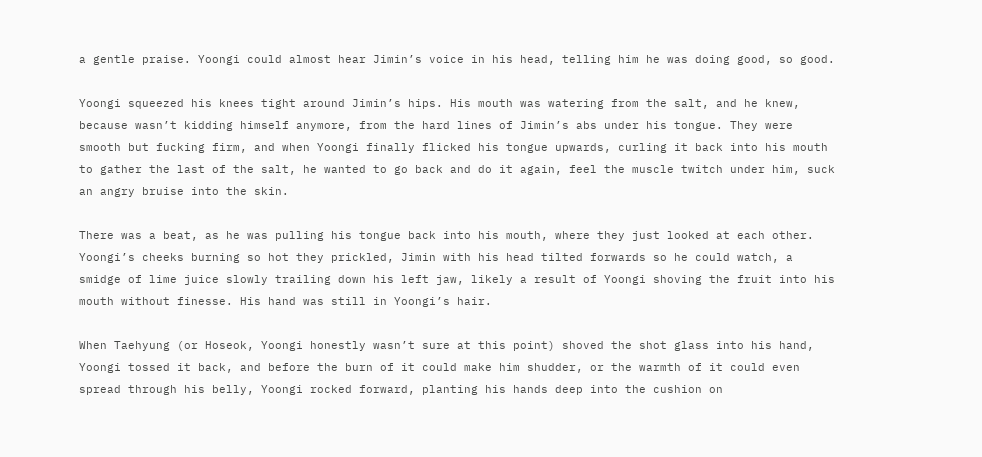a gentle praise. Yoongi could almost hear Jimin’s voice in his head, telling him he was doing good, so good.

Yoongi squeezed his knees tight around Jimin’s hips. His mouth was watering from the salt, and he knew, because wasn’t kidding himself anymore, from the hard lines of Jimin’s abs under his tongue. They were smooth but fucking firm, and when Yoongi finally flicked his tongue upwards, curling it back into his mouth to gather the last of the salt, he wanted to go back and do it again, feel the muscle twitch under him, suck an angry bruise into the skin.

There was a beat, as he was pulling his tongue back into his mouth, where they just looked at each other. Yoongi’s cheeks burning so hot they prickled, Jimin with his head tilted forwards so he could watch, a smidge of lime juice slowly trailing down his left jaw, likely a result of Yoongi shoving the fruit into his mouth without finesse. His hand was still in Yoongi’s hair.

When Taehyung (or Hoseok, Yoongi honestly wasn’t sure at this point) shoved the shot glass into his hand, Yoongi tossed it back, and before the burn of it could make him shudder, or the warmth of it could even spread through his belly, Yoongi rocked forward, planting his hands deep into the cushion on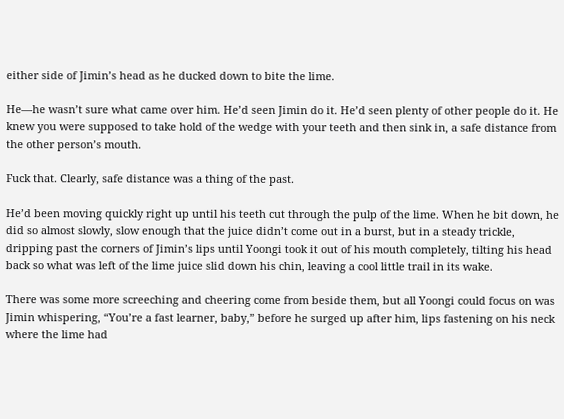either side of Jimin’s head as he ducked down to bite the lime.

He—he wasn’t sure what came over him. He’d seen Jimin do it. He’d seen plenty of other people do it. He knew you were supposed to take hold of the wedge with your teeth and then sink in, a safe distance from the other person’s mouth.

Fuck that. Clearly, safe distance was a thing of the past.

He’d been moving quickly right up until his teeth cut through the pulp of the lime. When he bit down, he did so almost slowly, slow enough that the juice didn’t come out in a burst, but in a steady trickle, dripping past the corners of Jimin’s lips until Yoongi took it out of his mouth completely, tilting his head back so what was left of the lime juice slid down his chin, leaving a cool little trail in its wake.

There was some more screeching and cheering come from beside them, but all Yoongi could focus on was Jimin whispering, “You’re a fast learner, baby,” before he surged up after him, lips fastening on his neck where the lime had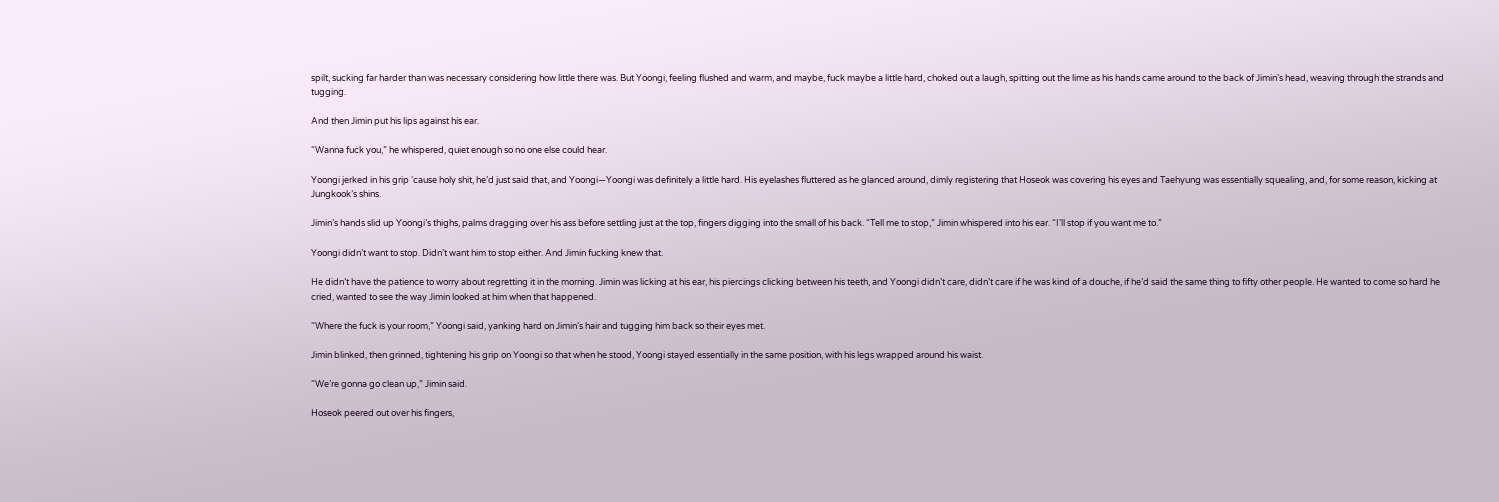spilt, sucking far harder than was necessary considering how little there was. But Yoongi, feeling flushed and warm, and maybe, fuck maybe a little hard, choked out a laugh, spitting out the lime as his hands came around to the back of Jimin’s head, weaving through the strands and tugging.

And then Jimin put his lips against his ear.

“Wanna fuck you,” he whispered, quiet enough so no one else could hear.

Yoongi jerked in his grip ‘cause holy shit, he’d just said that, and Yoongi—Yoongi was definitely a little hard. His eyelashes fluttered as he glanced around, dimly registering that Hoseok was covering his eyes and Taehyung was essentially squealing, and, for some reason, kicking at Jungkook’s shins.

Jimin’s hands slid up Yoongi’s thighs, palms dragging over his ass before settling just at the top, fingers digging into the small of his back. “Tell me to stop,” Jimin whispered into his ear. “I’ll stop if you want me to.”

Yoongi didn’t want to stop. Didn’t want him to stop either. And Jimin fucking knew that.

He didn’t have the patience to worry about regretting it in the morning. Jimin was licking at his ear, his piercings clicking between his teeth, and Yoongi didn’t care, didn’t care if he was kind of a douche, if he’d said the same thing to fifty other people. He wanted to come so hard he cried, wanted to see the way Jimin looked at him when that happened.

“Where the fuck is your room,” Yoongi said, yanking hard on Jimin’s hair and tugging him back so their eyes met.

Jimin blinked, then grinned, tightening his grip on Yoongi so that when he stood, Yoongi stayed essentially in the same position, with his legs wrapped around his waist.

“We’re gonna go clean up,” Jimin said.

Hoseok peered out over his fingers,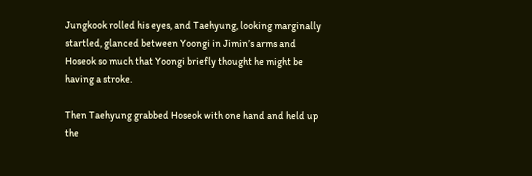Jungkook rolled his eyes, and Taehyung, looking marginally startled, glanced between Yoongi in Jimin’s arms and Hoseok so much that Yoongi briefly thought he might be having a stroke.

Then Taehyung grabbed Hoseok with one hand and held up the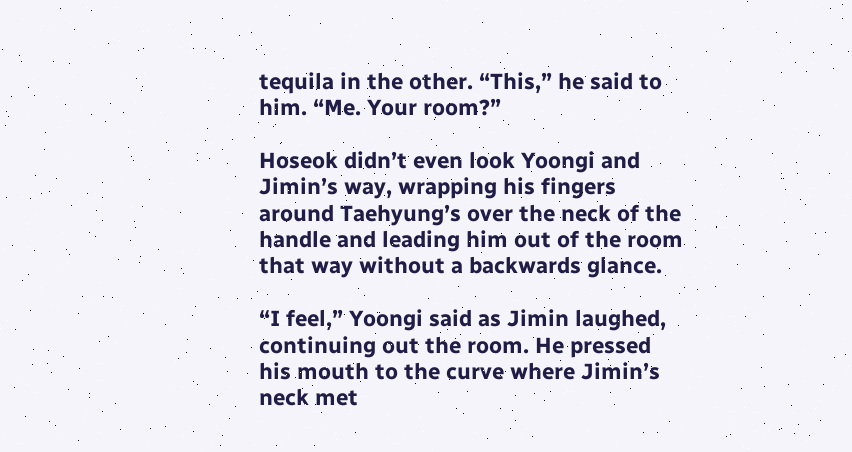tequila in the other. “This,” he said to him. “Me. Your room?”

Hoseok didn’t even look Yoongi and Jimin’s way, wrapping his fingers around Taehyung’s over the neck of the handle and leading him out of the room that way without a backwards glance.

“I feel,” Yoongi said as Jimin laughed, continuing out the room. He pressed his mouth to the curve where Jimin’s neck met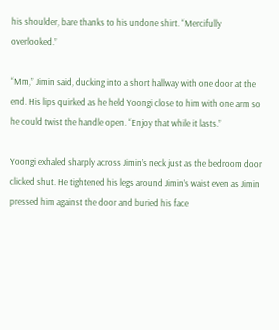his shoulder, bare thanks to his undone shirt. “Mercifully overlooked.”

“Mm,” Jimin said, ducking into a short hallway with one door at the end. His lips quirked as he held Yoongi close to him with one arm so he could twist the handle open. “Enjoy that while it lasts.”

Yoongi exhaled sharply across Jimin’s neck just as the bedroom door clicked shut. He tightened his legs around Jimin’s waist even as Jimin pressed him against the door and buried his face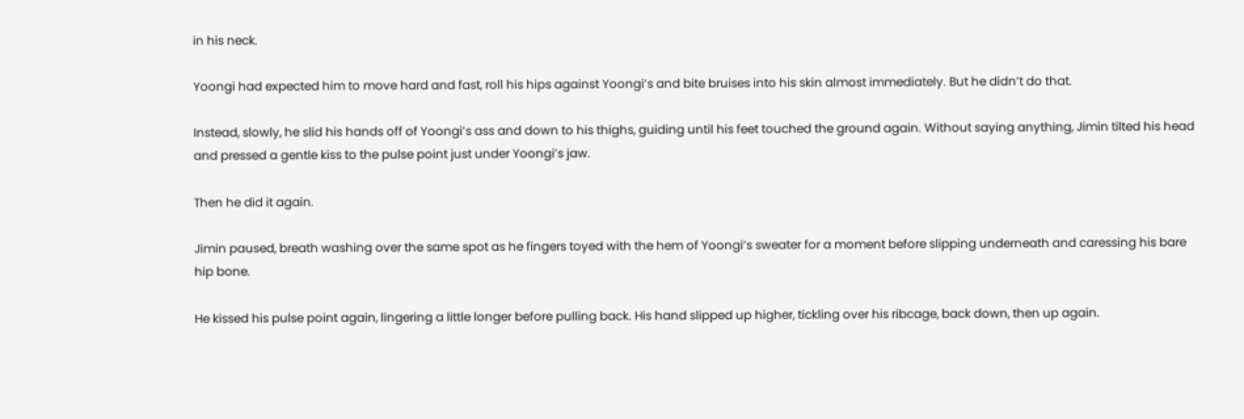in his neck.

Yoongi had expected him to move hard and fast, roll his hips against Yoongi’s and bite bruises into his skin almost immediately. But he didn’t do that.

Instead, slowly, he slid his hands off of Yoongi’s ass and down to his thighs, guiding until his feet touched the ground again. Without saying anything, Jimin tilted his head and pressed a gentle kiss to the pulse point just under Yoongi’s jaw.

Then he did it again.

Jimin paused, breath washing over the same spot as he fingers toyed with the hem of Yoongi’s sweater for a moment before slipping underneath and caressing his bare hip bone.

He kissed his pulse point again, lingering a little longer before pulling back. His hand slipped up higher, tickling over his ribcage, back down, then up again.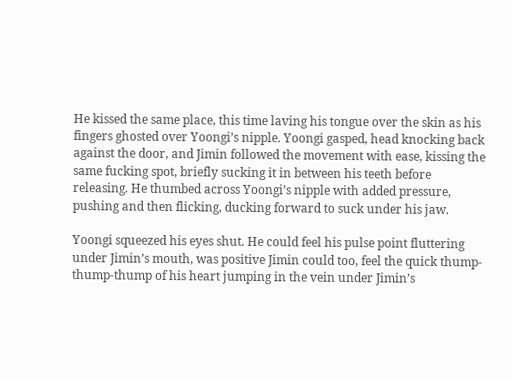He kissed the same place, this time laving his tongue over the skin as his fingers ghosted over Yoongi’s nipple. Yoongi gasped, head knocking back against the door, and Jimin followed the movement with ease, kissing the same fucking spot, briefly sucking it in between his teeth before releasing. He thumbed across Yoongi’s nipple with added pressure, pushing and then flicking, ducking forward to suck under his jaw.

Yoongi squeezed his eyes shut. He could feel his pulse point fluttering under Jimin’s mouth, was positive Jimin could too, feel the quick thump-thump-thump of his heart jumping in the vein under Jimin’s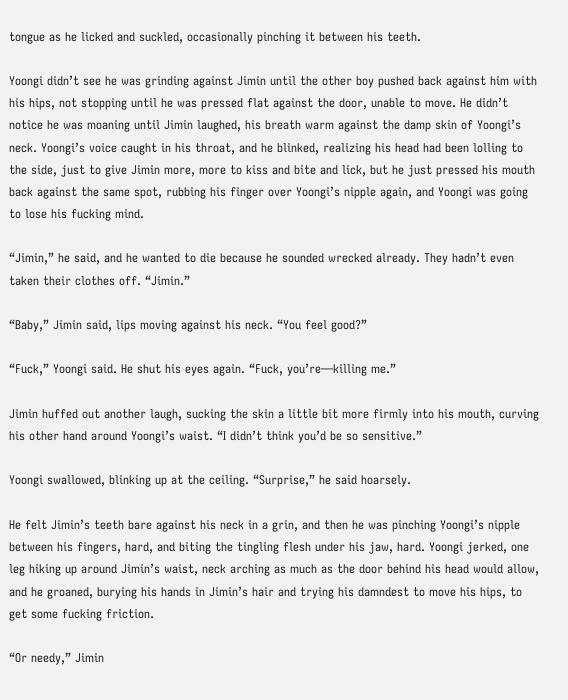tongue as he licked and suckled, occasionally pinching it between his teeth.

Yoongi didn’t see he was grinding against Jimin until the other boy pushed back against him with his hips, not stopping until he was pressed flat against the door, unable to move. He didn’t notice he was moaning until Jimin laughed, his breath warm against the damp skin of Yoongi’s neck. Yoongi’s voice caught in his throat, and he blinked, realizing his head had been lolling to the side, just to give Jimin more, more to kiss and bite and lick, but he just pressed his mouth back against the same spot, rubbing his finger over Yoongi’s nipple again, and Yoongi was going to lose his fucking mind.

“Jimin,” he said, and he wanted to die because he sounded wrecked already. They hadn’t even taken their clothes off. “Jimin.”

“Baby,” Jimin said, lips moving against his neck. “You feel good?”

“Fuck,” Yoongi said. He shut his eyes again. “Fuck, you’re—killing me.”

Jimin huffed out another laugh, sucking the skin a little bit more firmly into his mouth, curving his other hand around Yoongi’s waist. “I didn’t think you’d be so sensitive.”

Yoongi swallowed, blinking up at the ceiling. “Surprise,” he said hoarsely.

He felt Jimin’s teeth bare against his neck in a grin, and then he was pinching Yoongi’s nipple between his fingers, hard, and biting the tingling flesh under his jaw, hard. Yoongi jerked, one leg hiking up around Jimin’s waist, neck arching as much as the door behind his head would allow, and he groaned, burying his hands in Jimin’s hair and trying his damndest to move his hips, to get some fucking friction.

“Or needy,” Jimin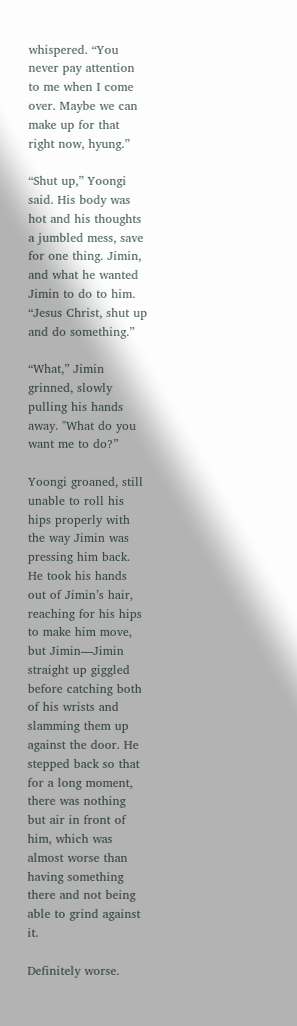whispered. “You never pay attention to me when I come over. Maybe we can make up for that right now, hyung.”

“Shut up,” Yoongi said. His body was hot and his thoughts a jumbled mess, save for one thing. Jimin, and what he wanted Jimin to do to him. “Jesus Christ, shut up and do something.”

“What,” Jimin grinned, slowly pulling his hands away. "What do you want me to do?”

Yoongi groaned, still unable to roll his hips properly with the way Jimin was pressing him back. He took his hands out of Jimin’s hair, reaching for his hips to make him move, but Jimin—Jimin straight up giggled before catching both of his wrists and slamming them up against the door. He stepped back so that for a long moment, there was nothing but air in front of him, which was almost worse than having something there and not being able to grind against it.

Definitely worse.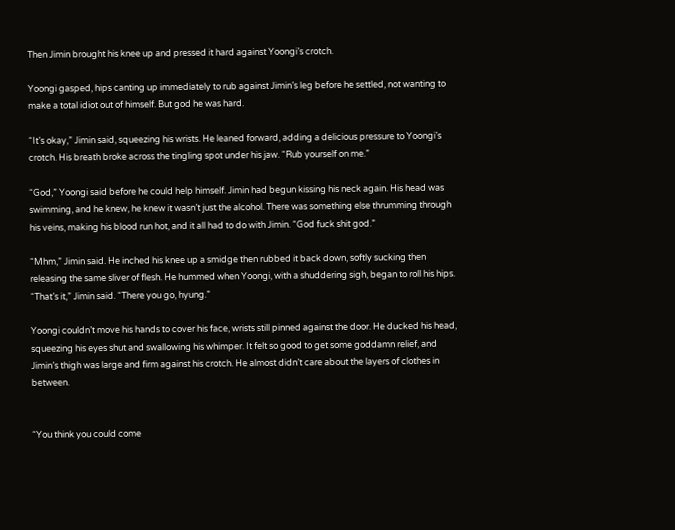Then Jimin brought his knee up and pressed it hard against Yoongi’s crotch.

Yoongi gasped, hips canting up immediately to rub against Jimin’s leg before he settled, not wanting to make a total idiot out of himself. But god he was hard.

“It’s okay,” Jimin said, squeezing his wrists. He leaned forward, adding a delicious pressure to Yoongi’s crotch. His breath broke across the tingling spot under his jaw. “Rub yourself on me.”

“God,” Yoongi said before he could help himself. Jimin had begun kissing his neck again. His head was swimming, and he knew, he knew it wasn’t just the alcohol. There was something else thrumming through his veins, making his blood run hot, and it all had to do with Jimin. “God fuck shit god.”

“Mhm,” Jimin said. He inched his knee up a smidge then rubbed it back down, softly sucking then releasing the same sliver of flesh. He hummed when Yoongi, with a shuddering sigh, began to roll his hips. “That’s it,” Jimin said. “There you go, hyung.”

Yoongi couldn’t move his hands to cover his face, wrists still pinned against the door. He ducked his head, squeezing his eyes shut and swallowing his whimper. It felt so good to get some goddamn relief, and Jimin’s thigh was large and firm against his crotch. He almost didn’t care about the layers of clothes in between.


“You think you could come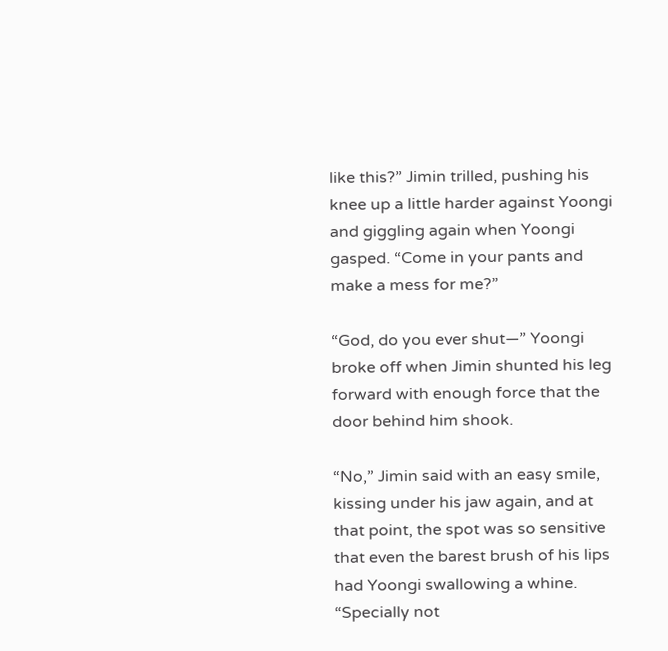like this?” Jimin trilled, pushing his knee up a little harder against Yoongi and giggling again when Yoongi gasped. “Come in your pants and make a mess for me?”

“God, do you ever shut—” Yoongi broke off when Jimin shunted his leg forward with enough force that the door behind him shook.

“No,” Jimin said with an easy smile, kissing under his jaw again, and at that point, the spot was so sensitive that even the barest brush of his lips had Yoongi swallowing a whine. “Specially not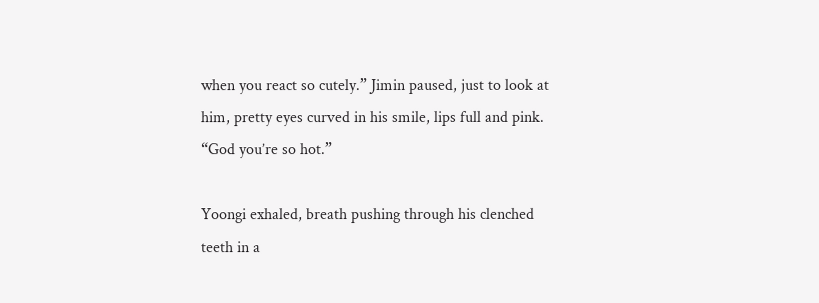when you react so cutely.” Jimin paused, just to look at him, pretty eyes curved in his smile, lips full and pink. “God you’re so hot.”

Yoongi exhaled, breath pushing through his clenched teeth in a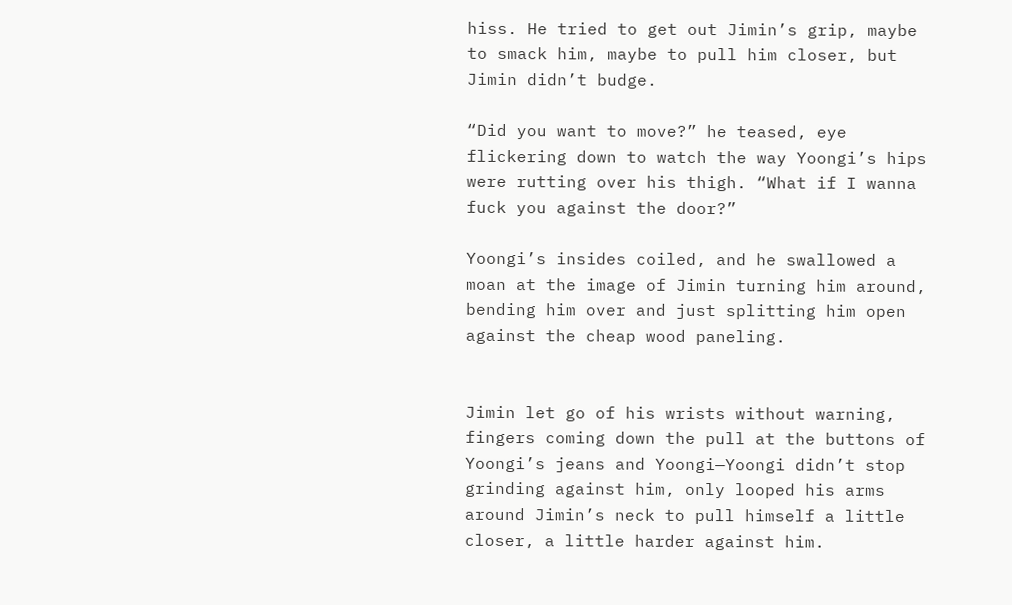hiss. He tried to get out Jimin’s grip, maybe to smack him, maybe to pull him closer, but Jimin didn’t budge.

“Did you want to move?” he teased, eye flickering down to watch the way Yoongi’s hips were rutting over his thigh. “What if I wanna fuck you against the door?”

Yoongi’s insides coiled, and he swallowed a moan at the image of Jimin turning him around, bending him over and just splitting him open against the cheap wood paneling.


Jimin let go of his wrists without warning, fingers coming down the pull at the buttons of Yoongi’s jeans and Yoongi—Yoongi didn’t stop grinding against him, only looped his arms around Jimin’s neck to pull himself a little closer, a little harder against him.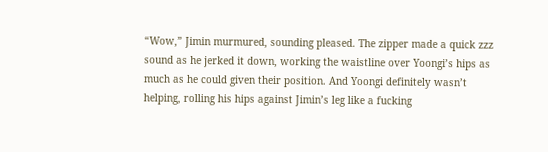“Wow,” Jimin murmured, sounding pleased. The zipper made a quick zzz sound as he jerked it down, working the waistline over Yoongi’s hips as much as he could given their position. And Yoongi definitely wasn’t helping, rolling his hips against Jimin’s leg like a fucking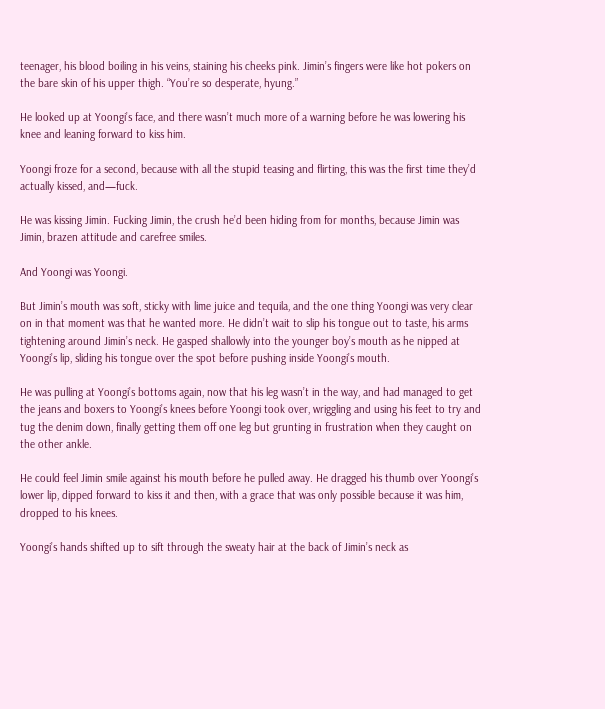teenager, his blood boiling in his veins, staining his cheeks pink. Jimin’s fingers were like hot pokers on the bare skin of his upper thigh. “You’re so desperate, hyung.”

He looked up at Yoongi’s face, and there wasn’t much more of a warning before he was lowering his knee and leaning forward to kiss him.

Yoongi froze for a second, because with all the stupid teasing and flirting, this was the first time they’d actually kissed, and—fuck.

He was kissing Jimin. Fucking Jimin, the crush he’d been hiding from for months, because Jimin was Jimin, brazen attitude and carefree smiles.

And Yoongi was Yoongi.

But Jimin’s mouth was soft, sticky with lime juice and tequila, and the one thing Yoongi was very clear on in that moment was that he wanted more. He didn’t wait to slip his tongue out to taste, his arms tightening around Jimin’s neck. He gasped shallowly into the younger boy’s mouth as he nipped at Yoongi’s lip, sliding his tongue over the spot before pushing inside Yoongi’s mouth.

He was pulling at Yoongi’s bottoms again, now that his leg wasn’t in the way, and had managed to get the jeans and boxers to Yoongi’s knees before Yoongi took over, wriggling and using his feet to try and tug the denim down, finally getting them off one leg but grunting in frustration when they caught on the other ankle.

He could feel Jimin smile against his mouth before he pulled away. He dragged his thumb over Yoongi’s lower lip, dipped forward to kiss it and then, with a grace that was only possible because it was him, dropped to his knees.

Yoongi’s hands shifted up to sift through the sweaty hair at the back of Jimin’s neck as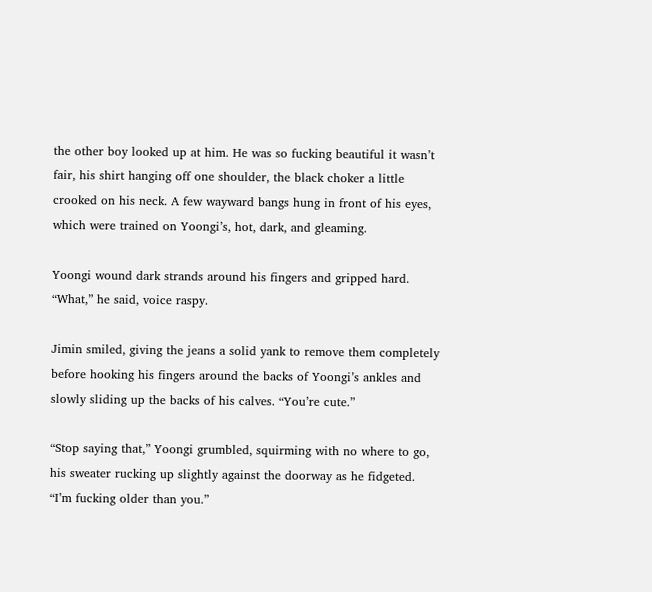the other boy looked up at him. He was so fucking beautiful it wasn’t fair, his shirt hanging off one shoulder, the black choker a little crooked on his neck. A few wayward bangs hung in front of his eyes, which were trained on Yoongi’s, hot, dark, and gleaming.

Yoongi wound dark strands around his fingers and gripped hard. “What,” he said, voice raspy.

Jimin smiled, giving the jeans a solid yank to remove them completely before hooking his fingers around the backs of Yoongi’s ankles and slowly sliding up the backs of his calves. “You’re cute.”

“Stop saying that,” Yoongi grumbled, squirming with no where to go, his sweater rucking up slightly against the doorway as he fidgeted. “I’m fucking older than you.”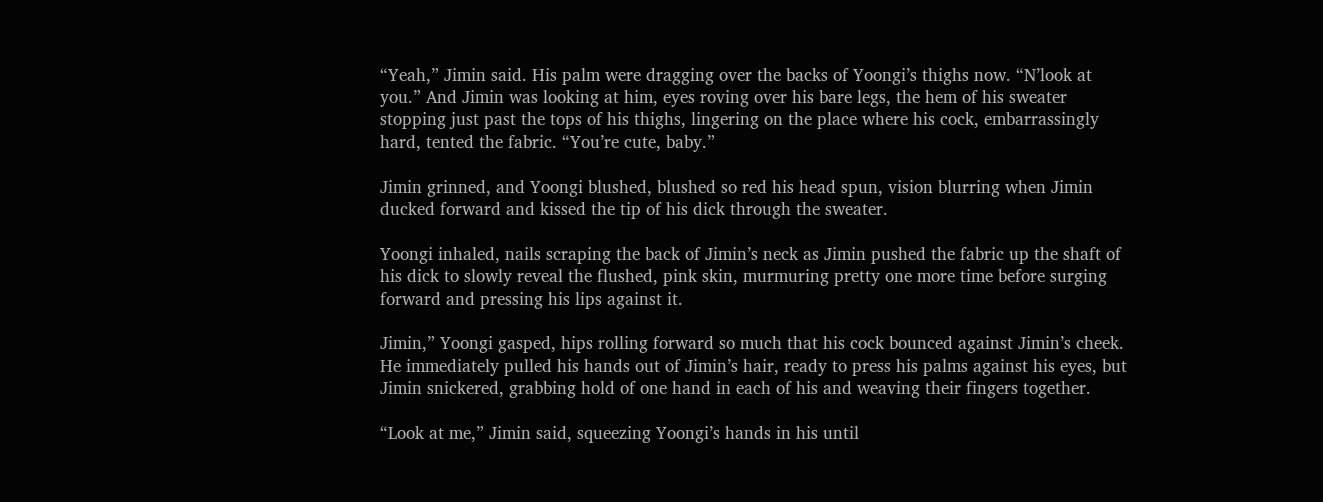“Yeah,” Jimin said. His palm were dragging over the backs of Yoongi’s thighs now. “N’look at you.” And Jimin was looking at him, eyes roving over his bare legs, the hem of his sweater stopping just past the tops of his thighs, lingering on the place where his cock, embarrassingly hard, tented the fabric. “You’re cute, baby.”

Jimin grinned, and Yoongi blushed, blushed so red his head spun, vision blurring when Jimin ducked forward and kissed the tip of his dick through the sweater.

Yoongi inhaled, nails scraping the back of Jimin’s neck as Jimin pushed the fabric up the shaft of his dick to slowly reveal the flushed, pink skin, murmuring pretty one more time before surging forward and pressing his lips against it.

Jimin,” Yoongi gasped, hips rolling forward so much that his cock bounced against Jimin’s cheek. He immediately pulled his hands out of Jimin’s hair, ready to press his palms against his eyes, but Jimin snickered, grabbing hold of one hand in each of his and weaving their fingers together.

“Look at me,” Jimin said, squeezing Yoongi’s hands in his until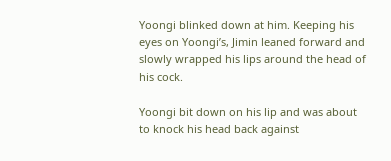Yoongi blinked down at him. Keeping his eyes on Yoongi’s, Jimin leaned forward and slowly wrapped his lips around the head of his cock.

Yoongi bit down on his lip and was about to knock his head back against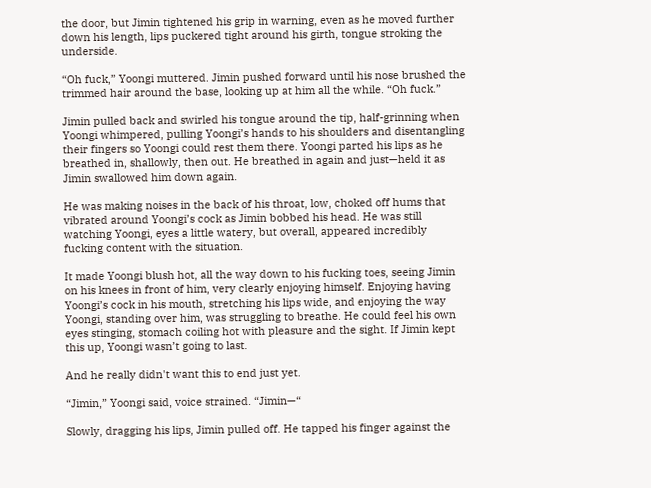the door, but Jimin tightened his grip in warning, even as he moved further down his length, lips puckered tight around his girth, tongue stroking the underside.

“Oh fuck,” Yoongi muttered. Jimin pushed forward until his nose brushed the trimmed hair around the base, looking up at him all the while. “Oh fuck.”

Jimin pulled back and swirled his tongue around the tip, half-grinning when Yoongi whimpered, pulling Yoongi’s hands to his shoulders and disentangling their fingers so Yoongi could rest them there. Yoongi parted his lips as he breathed in, shallowly, then out. He breathed in again and just—held it as Jimin swallowed him down again.

He was making noises in the back of his throat, low, choked off hums that vibrated around Yoongi’s cock as Jimin bobbed his head. He was still watching Yoongi, eyes a little watery, but overall, appeared incredibly fucking content with the situation.

It made Yoongi blush hot, all the way down to his fucking toes, seeing Jimin on his knees in front of him, very clearly enjoying himself. Enjoying having Yoongi’s cock in his mouth, stretching his lips wide, and enjoying the way Yoongi, standing over him, was struggling to breathe. He could feel his own eyes stinging, stomach coiling hot with pleasure and the sight. If Jimin kept this up, Yoongi wasn’t going to last.

And he really didn't want this to end just yet.

“Jimin,” Yoongi said, voice strained. “Jimin—“

Slowly, dragging his lips, Jimin pulled off. He tapped his finger against the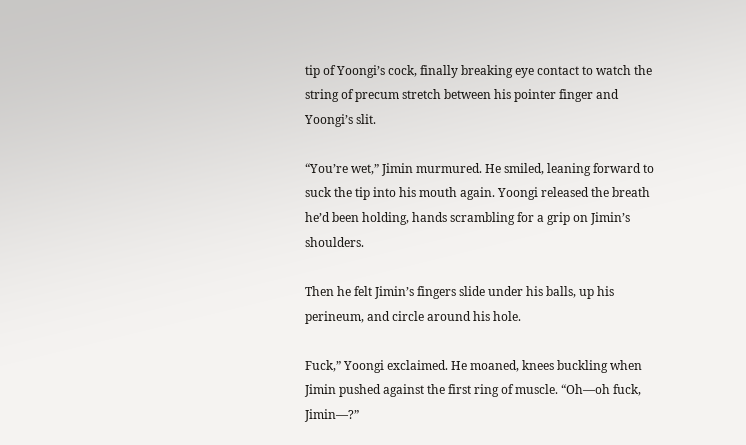tip of Yoongi’s cock, finally breaking eye contact to watch the string of precum stretch between his pointer finger and Yoongi’s slit.

“You’re wet,” Jimin murmured. He smiled, leaning forward to suck the tip into his mouth again. Yoongi released the breath he’d been holding, hands scrambling for a grip on Jimin’s shoulders.

Then he felt Jimin’s fingers slide under his balls, up his perineum, and circle around his hole.

Fuck,” Yoongi exclaimed. He moaned, knees buckling when Jimin pushed against the first ring of muscle. “Oh—oh fuck, Jimin—?”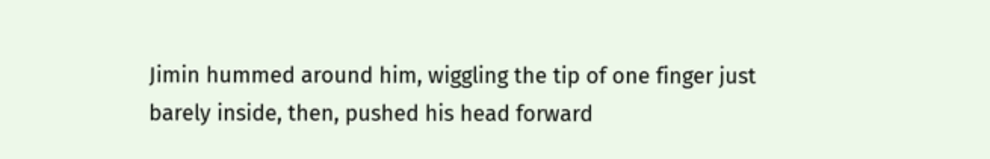Jimin hummed around him, wiggling the tip of one finger just barely inside, then, pushed his head forward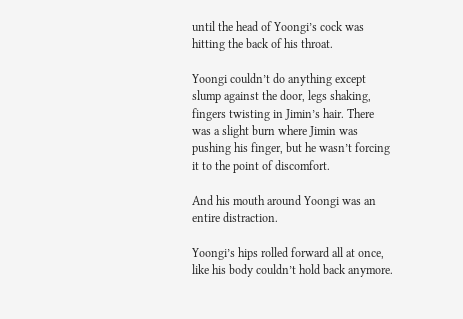until the head of Yoongi’s cock was hitting the back of his throat.

Yoongi couldn’t do anything except slump against the door, legs shaking, fingers twisting in Jimin’s hair. There was a slight burn where Jimin was pushing his finger, but he wasn’t forcing it to the point of discomfort.

And his mouth around Yoongi was an entire distraction.

Yoongi’s hips rolled forward all at once, like his body couldn’t hold back anymore.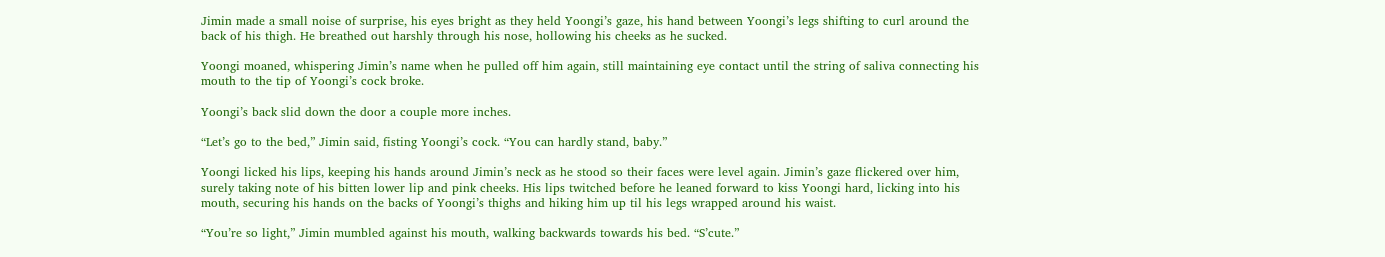Jimin made a small noise of surprise, his eyes bright as they held Yoongi’s gaze, his hand between Yoongi’s legs shifting to curl around the back of his thigh. He breathed out harshly through his nose, hollowing his cheeks as he sucked.

Yoongi moaned, whispering Jimin’s name when he pulled off him again, still maintaining eye contact until the string of saliva connecting his mouth to the tip of Yoongi’s cock broke.

Yoongi’s back slid down the door a couple more inches.

“Let’s go to the bed,” Jimin said, fisting Yoongi’s cock. “You can hardly stand, baby.”

Yoongi licked his lips, keeping his hands around Jimin’s neck as he stood so their faces were level again. Jimin’s gaze flickered over him, surely taking note of his bitten lower lip and pink cheeks. His lips twitched before he leaned forward to kiss Yoongi hard, licking into his mouth, securing his hands on the backs of Yoongi’s thighs and hiking him up til his legs wrapped around his waist.

“You’re so light,” Jimin mumbled against his mouth, walking backwards towards his bed. “S’cute.”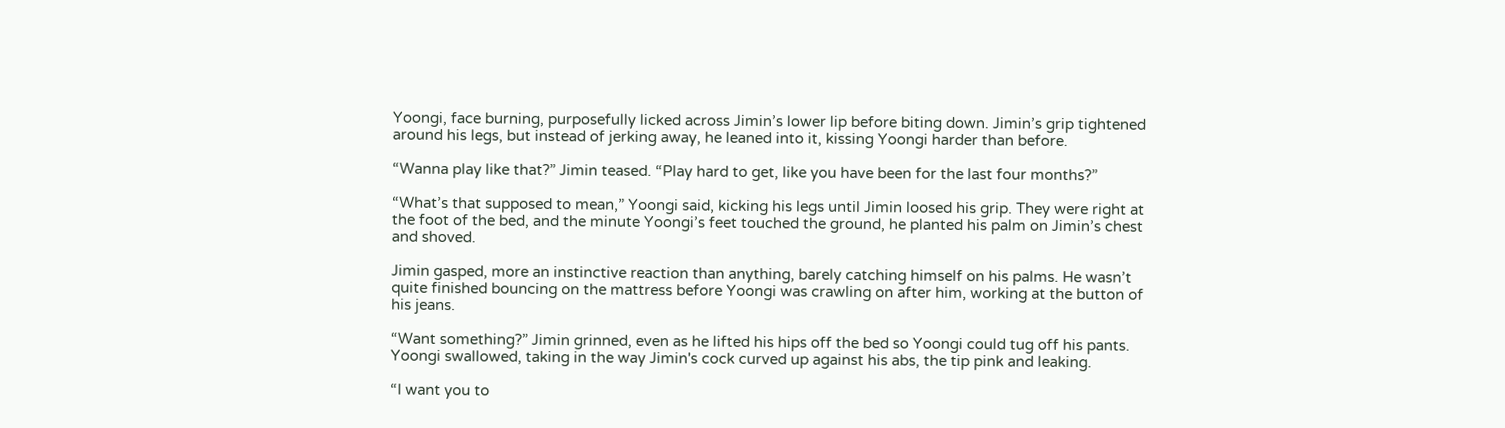Yoongi, face burning, purposefully licked across Jimin’s lower lip before biting down. Jimin’s grip tightened around his legs, but instead of jerking away, he leaned into it, kissing Yoongi harder than before.

“Wanna play like that?” Jimin teased. “Play hard to get, like you have been for the last four months?”

“What’s that supposed to mean,” Yoongi said, kicking his legs until Jimin loosed his grip. They were right at the foot of the bed, and the minute Yoongi’s feet touched the ground, he planted his palm on Jimin’s chest and shoved.

Jimin gasped, more an instinctive reaction than anything, barely catching himself on his palms. He wasn’t quite finished bouncing on the mattress before Yoongi was crawling on after him, working at the button of his jeans.

“Want something?” Jimin grinned, even as he lifted his hips off the bed so Yoongi could tug off his pants. Yoongi swallowed, taking in the way Jimin's cock curved up against his abs, the tip pink and leaking.

“I want you to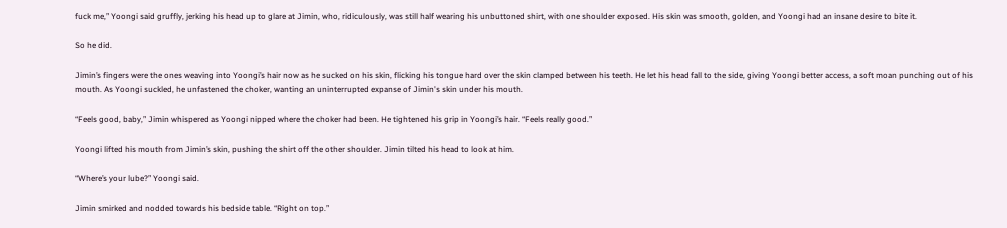fuck me,” Yoongi said gruffly, jerking his head up to glare at Jimin, who, ridiculously, was still half wearing his unbuttoned shirt, with one shoulder exposed. His skin was smooth, golden, and Yoongi had an insane desire to bite it.

So he did.

Jimin’s fingers were the ones weaving into Yoongi’s hair now as he sucked on his skin, flicking his tongue hard over the skin clamped between his teeth. He let his head fall to the side, giving Yoongi better access, a soft moan punching out of his mouth. As Yoongi suckled, he unfastened the choker, wanting an uninterrupted expanse of Jimin's skin under his mouth.

“Feels good, baby,” Jimin whispered as Yoongi nipped where the choker had been. He tightened his grip in Yoongi’s hair. “Feels really good.”

Yoongi lifted his mouth from Jimin’s skin, pushing the shirt off the other shoulder. Jimin tilted his head to look at him.

“Where’s your lube?” Yoongi said.

Jimin smirked and nodded towards his bedside table. “Right on top.”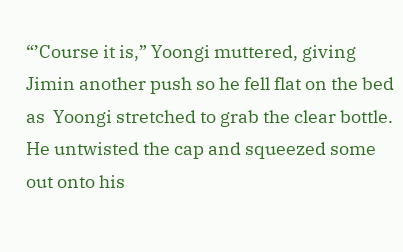“’Course it is,” Yoongi muttered, giving Jimin another push so he fell flat on the bed as  Yoongi stretched to grab the clear bottle. He untwisted the cap and squeezed some out onto his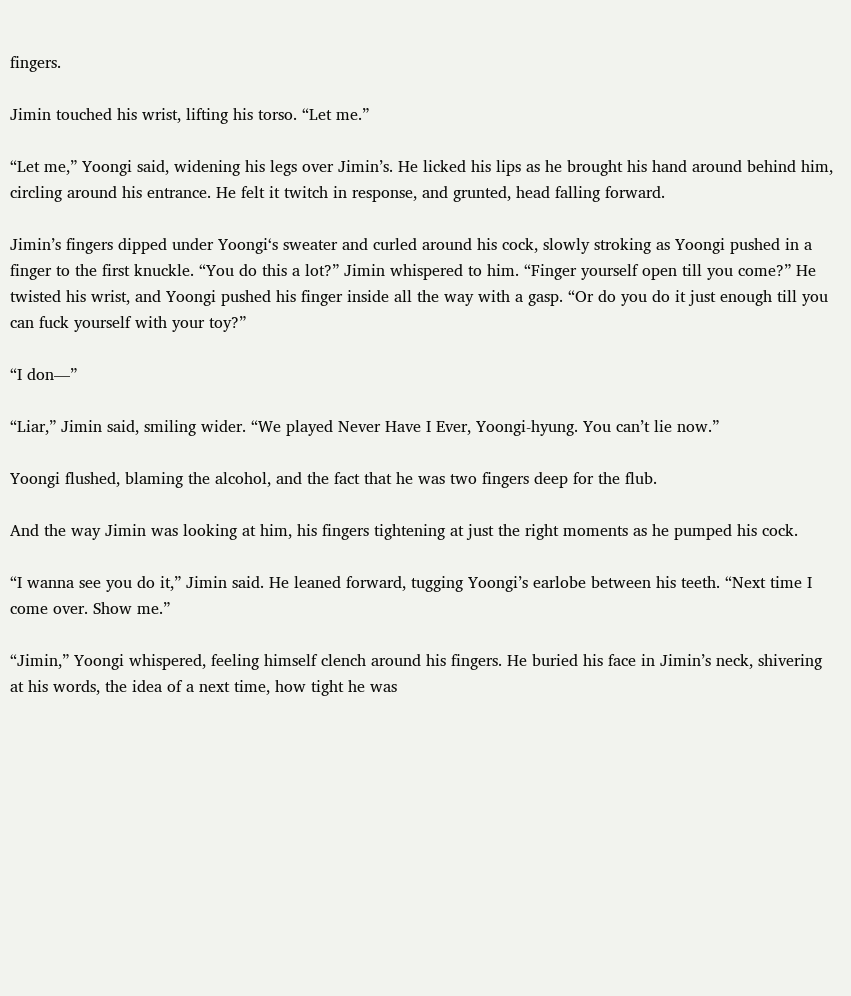fingers.

Jimin touched his wrist, lifting his torso. “Let me.”

“Let me,” Yoongi said, widening his legs over Jimin’s. He licked his lips as he brought his hand around behind him, circling around his entrance. He felt it twitch in response, and grunted, head falling forward.

Jimin’s fingers dipped under Yoongi‘s sweater and curled around his cock, slowly stroking as Yoongi pushed in a finger to the first knuckle. “You do this a lot?” Jimin whispered to him. “Finger yourself open till you come?” He twisted his wrist, and Yoongi pushed his finger inside all the way with a gasp. “Or do you do it just enough till you can fuck yourself with your toy?”

“I don—”

“Liar,” Jimin said, smiling wider. “We played Never Have I Ever, Yoongi-hyung. You can’t lie now.”

Yoongi flushed, blaming the alcohol, and the fact that he was two fingers deep for the flub.

And the way Jimin was looking at him, his fingers tightening at just the right moments as he pumped his cock.

“I wanna see you do it,” Jimin said. He leaned forward, tugging Yoongi’s earlobe between his teeth. “Next time I come over. Show me.”

“Jimin,” Yoongi whispered, feeling himself clench around his fingers. He buried his face in Jimin’s neck, shivering at his words, the idea of a next time, how tight he was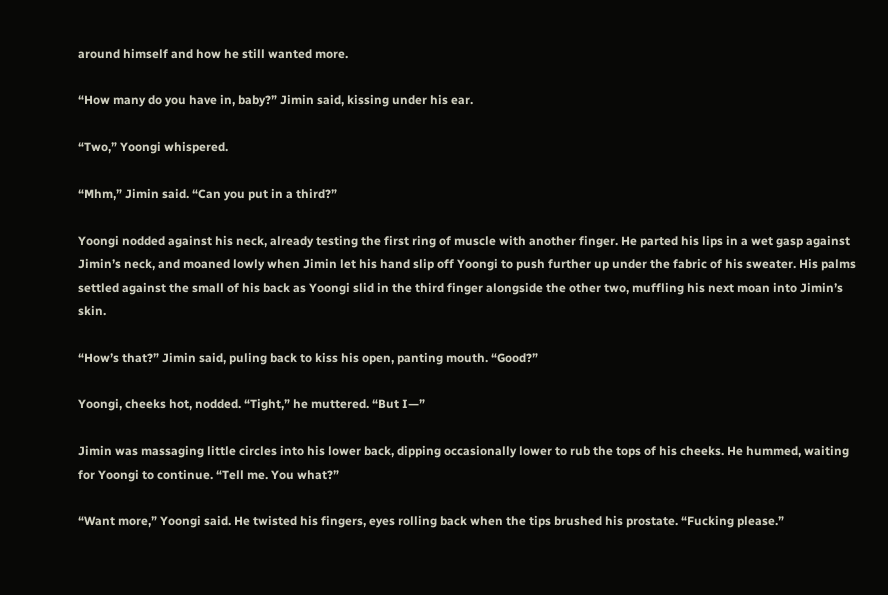around himself and how he still wanted more.

“How many do you have in, baby?” Jimin said, kissing under his ear.

“Two,” Yoongi whispered.

“Mhm,” Jimin said. “Can you put in a third?”

Yoongi nodded against his neck, already testing the first ring of muscle with another finger. He parted his lips in a wet gasp against Jimin’s neck, and moaned lowly when Jimin let his hand slip off Yoongi to push further up under the fabric of his sweater. His palms settled against the small of his back as Yoongi slid in the third finger alongside the other two, muffling his next moan into Jimin’s skin.

“How’s that?” Jimin said, puling back to kiss his open, panting mouth. “Good?”

Yoongi, cheeks hot, nodded. “Tight,” he muttered. “But I—”

Jimin was massaging little circles into his lower back, dipping occasionally lower to rub the tops of his cheeks. He hummed, waiting for Yoongi to continue. “Tell me. You what?”

“Want more,” Yoongi said. He twisted his fingers, eyes rolling back when the tips brushed his prostate. “Fucking please.”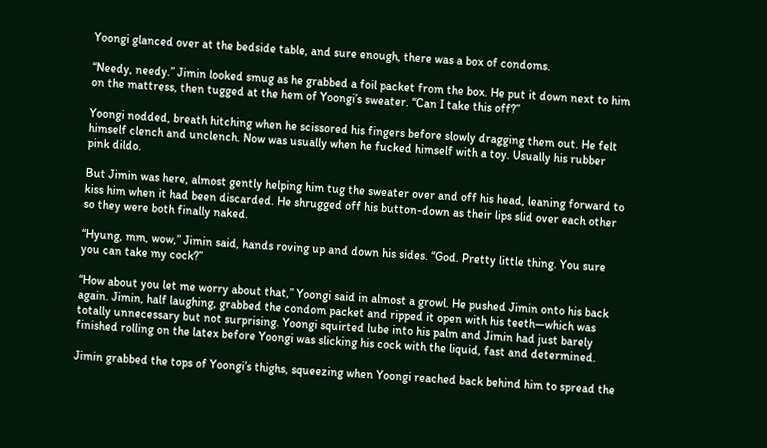Yoongi glanced over at the bedside table, and sure enough, there was a box of condoms.

“Needy, needy.” Jimin looked smug as he grabbed a foil packet from the box. He put it down next to him on the mattress, then tugged at the hem of Yoongi’s sweater. “Can I take this off?”

Yoongi nodded, breath hitching when he scissored his fingers before slowly dragging them out. He felt himself clench and unclench. Now was usually when he fucked himself with a toy. Usually his rubber pink dildo.

But Jimin was here, almost gently helping him tug the sweater over and off his head, leaning forward to kiss him when it had been discarded. He shrugged off his button-down as their lips slid over each other so they were both finally naked.

“Hyung, mm, wow,” Jimin said, hands roving up and down his sides. “God. Pretty little thing. You sure you can take my cock?”

“How about you let me worry about that,” Yoongi said in almost a growl. He pushed Jimin onto his back again. Jimin, half laughing, grabbed the condom packet and ripped it open with his teeth—which was totally unnecessary but not surprising. Yoongi squirted lube into his palm and Jimin had just barely finished rolling on the latex before Yoongi was slicking his cock with the liquid, fast and determined.

Jimin grabbed the tops of Yoongi’s thighs, squeezing when Yoongi reached back behind him to spread the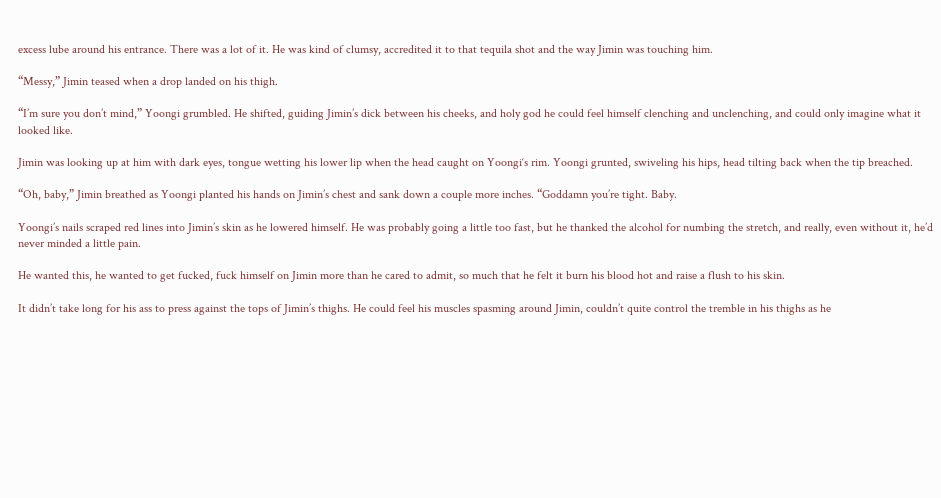excess lube around his entrance. There was a lot of it. He was kind of clumsy, accredited it to that tequila shot and the way Jimin was touching him.

“Messy,” Jimin teased when a drop landed on his thigh.

“I’m sure you don’t mind,” Yoongi grumbled. He shifted, guiding Jimin’s dick between his cheeks, and holy god he could feel himself clenching and unclenching, and could only imagine what it looked like.

Jimin was looking up at him with dark eyes, tongue wetting his lower lip when the head caught on Yoongi‘s rim. Yoongi grunted, swiveling his hips, head tilting back when the tip breached.

“Oh, baby,” Jimin breathed as Yoongi planted his hands on Jimin’s chest and sank down a couple more inches. “Goddamn you’re tight. Baby.

Yoongi’s nails scraped red lines into Jimin’s skin as he lowered himself. He was probably going a little too fast, but he thanked the alcohol for numbing the stretch, and really, even without it, he’d never minded a little pain.

He wanted this, he wanted to get fucked, fuck himself on Jimin more than he cared to admit, so much that he felt it burn his blood hot and raise a flush to his skin.

It didn’t take long for his ass to press against the tops of Jimin’s thighs. He could feel his muscles spasming around Jimin, couldn’t quite control the tremble in his thighs as he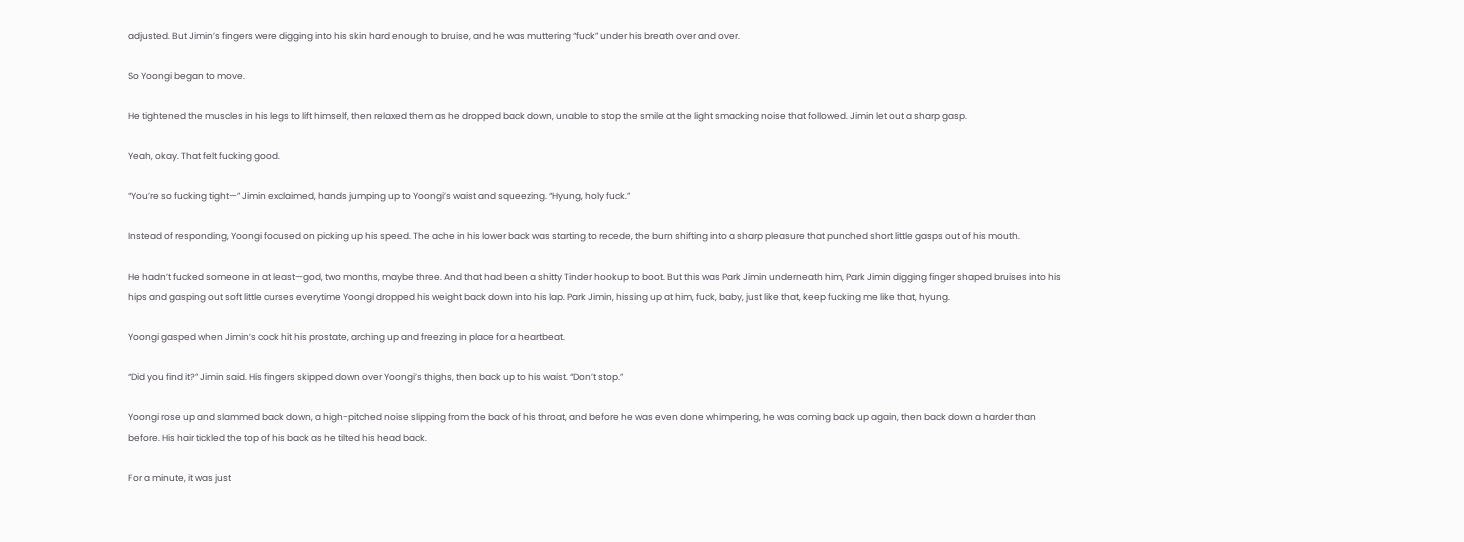adjusted. But Jimin’s fingers were digging into his skin hard enough to bruise, and he was muttering “fuck” under his breath over and over.

So Yoongi began to move.

He tightened the muscles in his legs to lift himself, then relaxed them as he dropped back down, unable to stop the smile at the light smacking noise that followed. Jimin let out a sharp gasp.

Yeah, okay. That felt fucking good.

“You’re so fucking tight—” Jimin exclaimed, hands jumping up to Yoongi’s waist and squeezing. “Hyung, holy fuck.”

Instead of responding, Yoongi focused on picking up his speed. The ache in his lower back was starting to recede, the burn shifting into a sharp pleasure that punched short little gasps out of his mouth.

He hadn’t fucked someone in at least—god, two months, maybe three. And that had been a shitty Tinder hookup to boot. But this was Park Jimin underneath him, Park Jimin digging finger shaped bruises into his hips and gasping out soft little curses everytime Yoongi dropped his weight back down into his lap. Park Jimin, hissing up at him, fuck, baby, just like that, keep fucking me like that, hyung.

Yoongi gasped when Jimin’s cock hit his prostate, arching up and freezing in place for a heartbeat.

“Did you find it?” Jimin said. His fingers skipped down over Yoongi’s thighs, then back up to his waist. “Don’t stop.”

Yoongi rose up and slammed back down, a high-pitched noise slipping from the back of his throat, and before he was even done whimpering, he was coming back up again, then back down a harder than before. His hair tickled the top of his back as he tilted his head back.

For a minute, it was just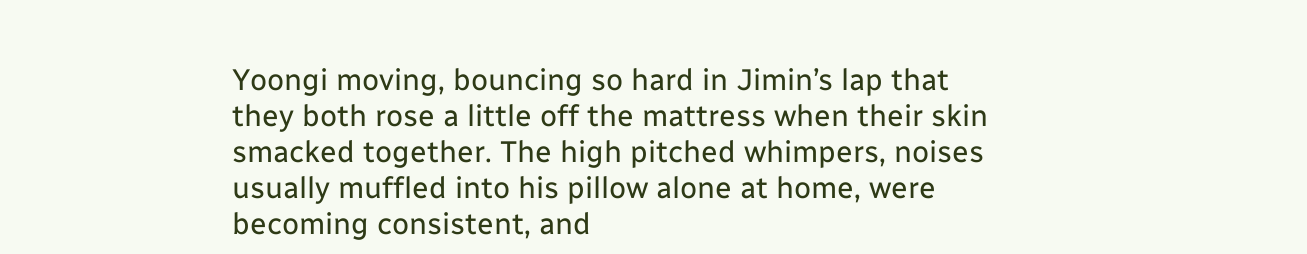Yoongi moving, bouncing so hard in Jimin’s lap that they both rose a little off the mattress when their skin smacked together. The high pitched whimpers, noises usually muffled into his pillow alone at home, were becoming consistent, and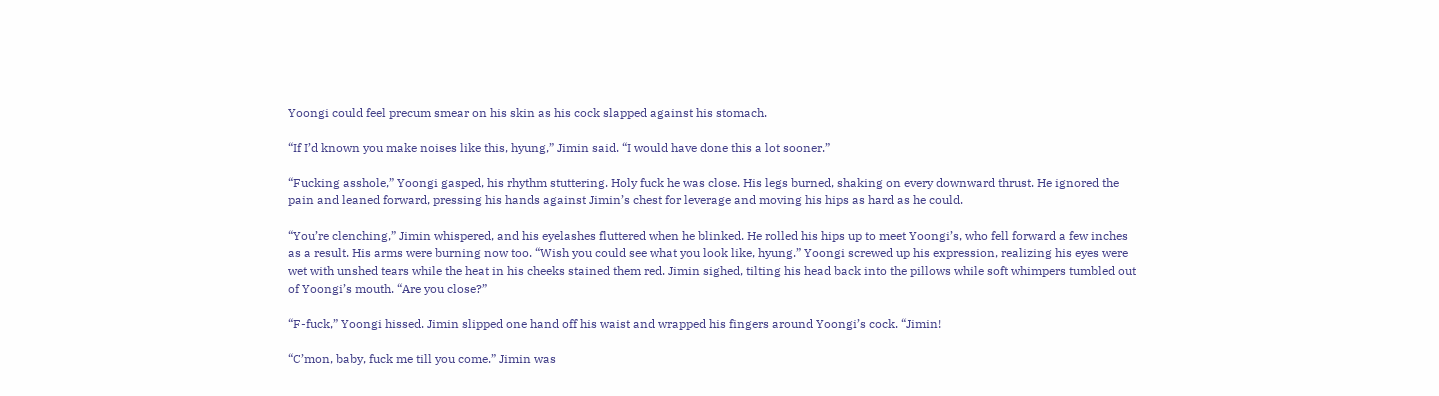Yoongi could feel precum smear on his skin as his cock slapped against his stomach.

“If I’d known you make noises like this, hyung,” Jimin said. “I would have done this a lot sooner.”

“Fucking asshole,” Yoongi gasped, his rhythm stuttering. Holy fuck he was close. His legs burned, shaking on every downward thrust. He ignored the pain and leaned forward, pressing his hands against Jimin’s chest for leverage and moving his hips as hard as he could.

“You’re clenching,” Jimin whispered, and his eyelashes fluttered when he blinked. He rolled his hips up to meet Yoongi’s, who fell forward a few inches as a result. His arms were burning now too. “Wish you could see what you look like, hyung.” Yoongi screwed up his expression, realizing his eyes were wet with unshed tears while the heat in his cheeks stained them red. Jimin sighed, tilting his head back into the pillows while soft whimpers tumbled out of Yoongi’s mouth. “Are you close?”

“F-fuck,” Yoongi hissed. Jimin slipped one hand off his waist and wrapped his fingers around Yoongi’s cock. “Jimin!

“C’mon, baby, fuck me till you come.” Jimin was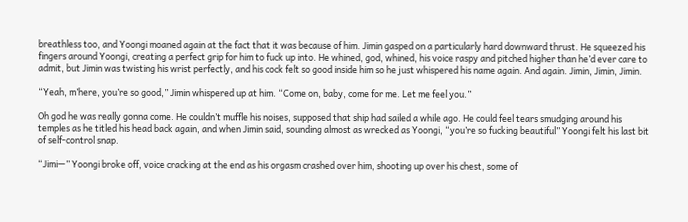breathless too, and Yoongi moaned again at the fact that it was because of him. Jimin gasped on a particularly hard downward thrust. He squeezed his fingers around Yoongi, creating a perfect grip for him to fuck up into. He whined, god, whined, his voice raspy and pitched higher than he’d ever care to admit, but Jimin was twisting his wrist perfectly, and his cock felt so good inside him so he just whispered his name again. And again. Jimin, Jimin, Jimin.

“Yeah, m’here, you’re so good,” Jimin whispered up at him. “Come on, baby, come for me. Let me feel you.”

Oh god he was really gonna come. He couldn’t muffle his noises, supposed that ship had sailed a while ago. He could feel tears smudging around his temples as he titled his head back again, and when Jimin said, sounding almost as wrecked as Yoongi, “you’re so fucking beautiful” Yoongi felt his last bit of self-control snap.

“Jimi—” Yoongi broke off, voice cracking at the end as his orgasm crashed over him, shooting up over his chest, some of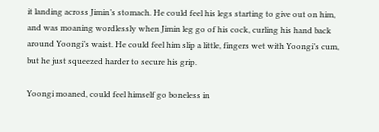it landing across Jimin’s stomach. He could feel his legs starting to give out on him, and was moaning wordlessly when Jimin leg go of his cock, curling his hand back around Yoongi’s waist. He could feel him slip a little, fingers wet with Yoongi’s cum, but he just squeezed harder to secure his grip.

Yoongi moaned, could feel himself go boneless in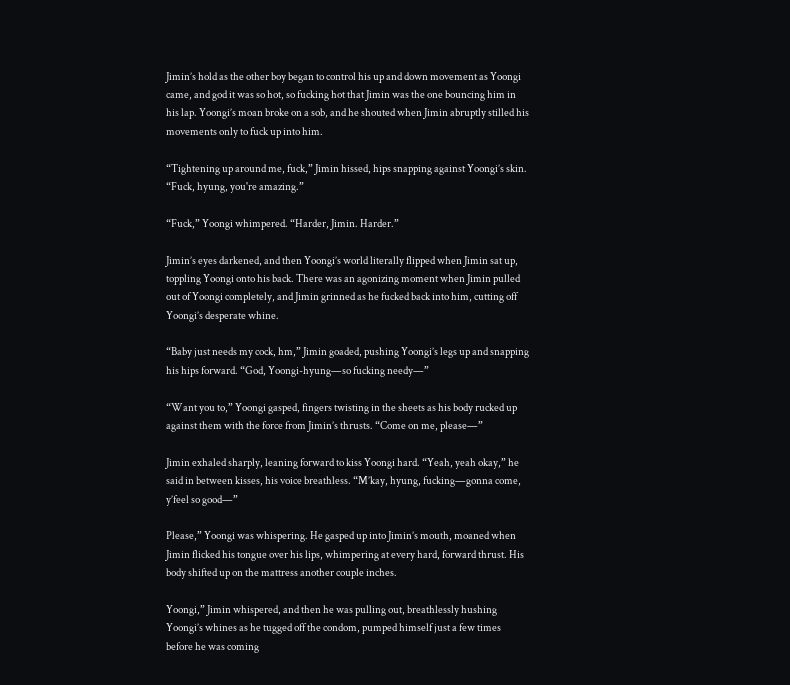Jimin’s hold as the other boy began to control his up and down movement as Yoongi came, and god it was so hot, so fucking hot that Jimin was the one bouncing him in his lap. Yoongi’s moan broke on a sob, and he shouted when Jimin abruptly stilled his movements only to fuck up into him.

“Tightening up around me, fuck,” Jimin hissed, hips snapping against Yoongi’s skin. “Fuck, hyung, you're amazing.”

“Fuck,” Yoongi whimpered. “Harder, Jimin. Harder.”

Jimin’s eyes darkened, and then Yoongi’s world literally flipped when Jimin sat up, toppling Yoongi onto his back. There was an agonizing moment when Jimin pulled out of Yoongi completely, and Jimin grinned as he fucked back into him, cutting off Yoongi’s desperate whine.

“Baby just needs my cock, hm,” Jimin goaded, pushing Yoongi’s legs up and snapping his hips forward. “God, Yoongi-hyung—so fucking needy—”

“Want you to,” Yoongi gasped, fingers twisting in the sheets as his body rucked up against them with the force from Jimin’s thrusts. “Come on me, please—”

Jimin exhaled sharply, leaning forward to kiss Yoongi hard. “Yeah, yeah okay,” he said in between kisses, his voice breathless. “M’kay, hyung, fucking—gonna come, y’feel so good—”

Please,” Yoongi was whispering. He gasped up into Jimin’s mouth, moaned when Jimin flicked his tongue over his lips, whimpering at every hard, forward thrust. His body shifted up on the mattress another couple inches.

Yoongi,” Jimin whispered, and then he was pulling out, breathlessly hushing Yoongi’s whines as he tugged off the condom, pumped himself just a few times before he was coming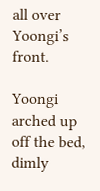all over Yoongi’s front.

Yoongi arched up off the bed, dimly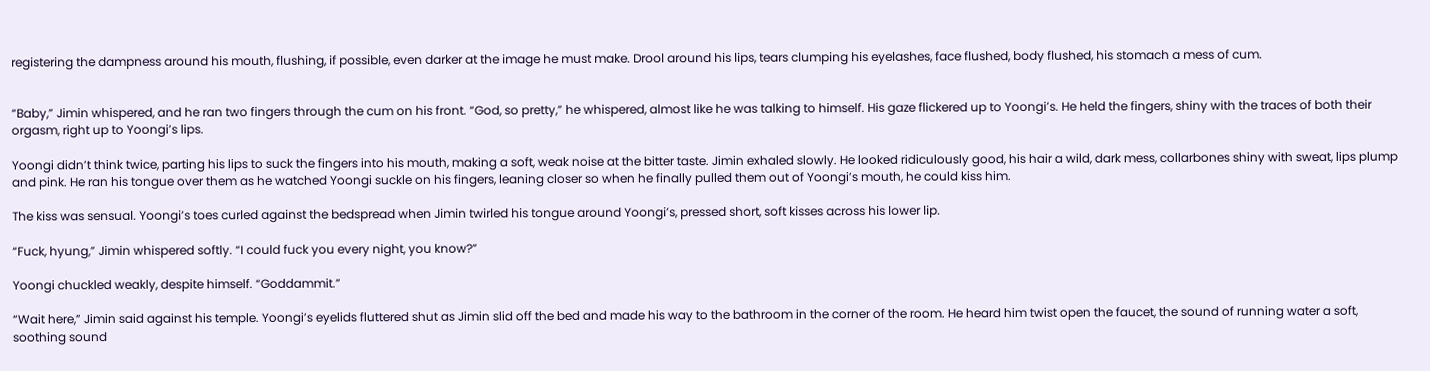registering the dampness around his mouth, flushing, if possible, even darker at the image he must make. Drool around his lips, tears clumping his eyelashes, face flushed, body flushed, his stomach a mess of cum.


“Baby,” Jimin whispered, and he ran two fingers through the cum on his front. “God, so pretty,” he whispered, almost like he was talking to himself. His gaze flickered up to Yoongi’s. He held the fingers, shiny with the traces of both their orgasm, right up to Yoongi’s lips.

Yoongi didn’t think twice, parting his lips to suck the fingers into his mouth, making a soft, weak noise at the bitter taste. Jimin exhaled slowly. He looked ridiculously good, his hair a wild, dark mess, collarbones shiny with sweat, lips plump and pink. He ran his tongue over them as he watched Yoongi suckle on his fingers, leaning closer so when he finally pulled them out of Yoongi’s mouth, he could kiss him.

The kiss was sensual. Yoongi’s toes curled against the bedspread when Jimin twirled his tongue around Yoongi’s, pressed short, soft kisses across his lower lip.

“Fuck, hyung,” Jimin whispered softly. “I could fuck you every night, you know?”

Yoongi chuckled weakly, despite himself. “Goddammit.”

“Wait here,” Jimin said against his temple. Yoongi’s eyelids fluttered shut as Jimin slid off the bed and made his way to the bathroom in the corner of the room. He heard him twist open the faucet, the sound of running water a soft, soothing sound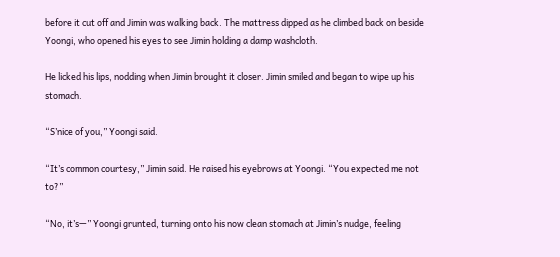before it cut off and Jimin was walking back. The mattress dipped as he climbed back on beside Yoongi, who opened his eyes to see Jimin holding a damp washcloth.

He licked his lips, nodding when Jimin brought it closer. Jimin smiled and began to wipe up his stomach.

“S’nice of you,” Yoongi said.

“It’s common courtesy,” Jimin said. He raised his eyebrows at Yoongi. “You expected me not to?”

“No, it’s—” Yoongi grunted, turning onto his now clean stomach at Jimin’s nudge, feeling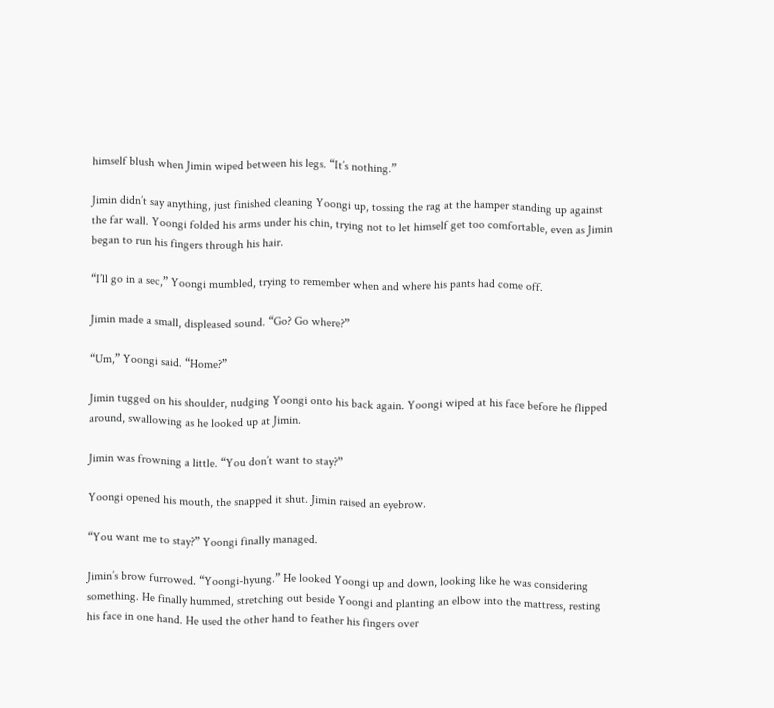himself blush when Jimin wiped between his legs. “It’s nothing.”

Jimin didn’t say anything, just finished cleaning Yoongi up, tossing the rag at the hamper standing up against the far wall. Yoongi folded his arms under his chin, trying not to let himself get too comfortable, even as Jimin began to run his fingers through his hair.

“I’ll go in a sec,” Yoongi mumbled, trying to remember when and where his pants had come off.

Jimin made a small, displeased sound. “Go? Go where?”

“Um,” Yoongi said. “Home?”

Jimin tugged on his shoulder, nudging Yoongi onto his back again. Yoongi wiped at his face before he flipped around, swallowing as he looked up at Jimin.

Jimin was frowning a little. “You don’t want to stay?”

Yoongi opened his mouth, the snapped it shut. Jimin raised an eyebrow.

“You want me to stay?” Yoongi finally managed.

Jimin’s brow furrowed. “Yoongi-hyung.” He looked Yoongi up and down, looking like he was considering something. He finally hummed, stretching out beside Yoongi and planting an elbow into the mattress, resting his face in one hand. He used the other hand to feather his fingers over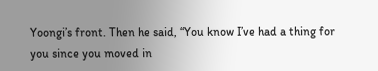Yoongi’s front. Then he said, “You know I’ve had a thing for you since you moved in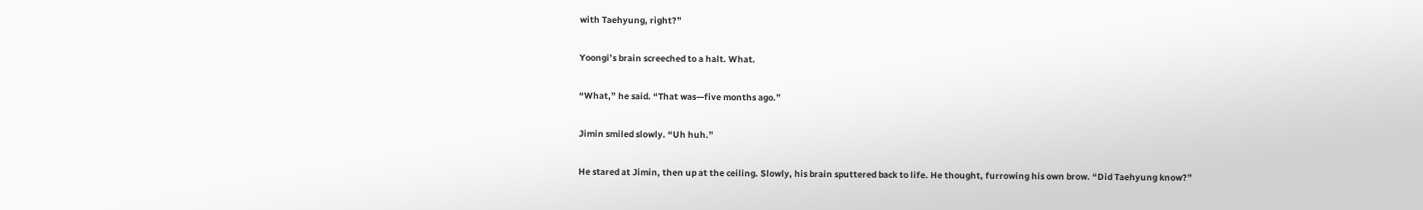with Taehyung, right?”

Yoongi’s brain screeched to a halt. What.

“What,” he said. “That was—five months ago.”

Jimin smiled slowly. “Uh huh.”

He stared at Jimin, then up at the ceiling. Slowly, his brain sputtered back to life. He thought, furrowing his own brow. “Did Taehyung know?”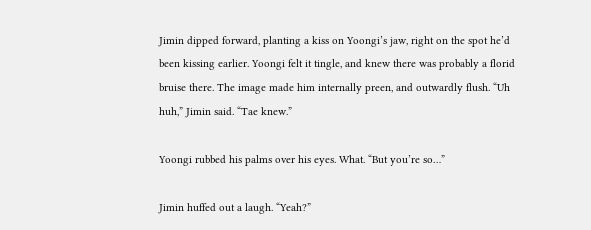Jimin dipped forward, planting a kiss on Yoongi’s jaw, right on the spot he’d been kissing earlier. Yoongi felt it tingle, and knew there was probably a florid bruise there. The image made him internally preen, and outwardly flush. “Uh huh,” Jimin said. “Tae knew.”

Yoongi rubbed his palms over his eyes. What. “But you’re so…”

Jimin huffed out a laugh. “Yeah?”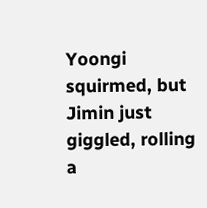Yoongi squirmed, but Jimin just giggled, rolling a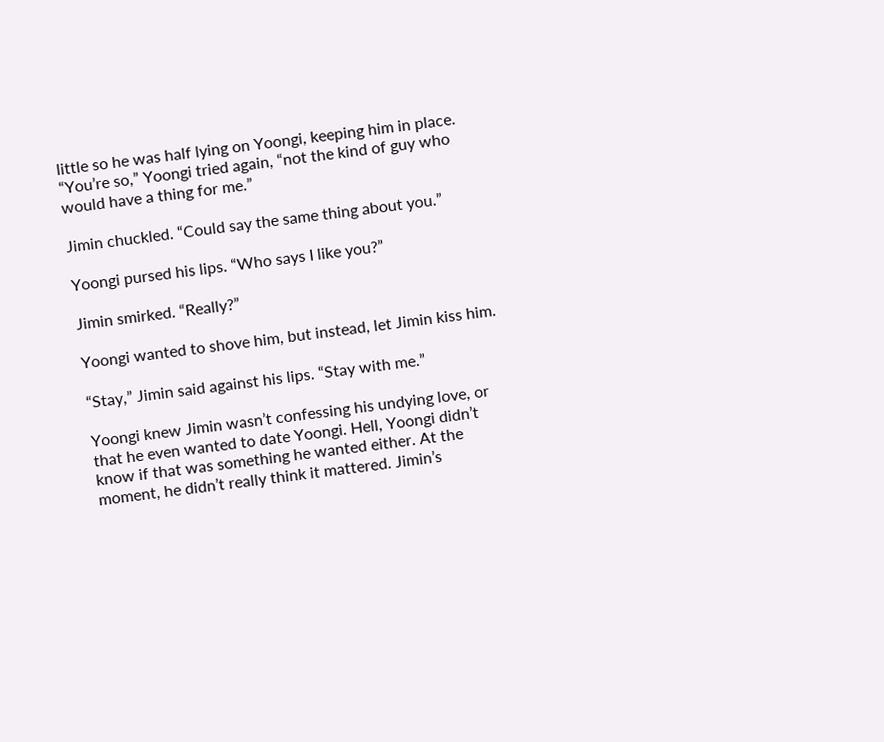little so he was half lying on Yoongi, keeping him in place. “You’re so,” Yoongi tried again, “not the kind of guy who would have a thing for me.”

Jimin chuckled. “Could say the same thing about you.”

Yoongi pursed his lips. “Who says I like you?”

Jimin smirked. “Really?”

Yoongi wanted to shove him, but instead, let Jimin kiss him.

“Stay,” Jimin said against his lips. “Stay with me.”

Yoongi knew Jimin wasn’t confessing his undying love, or that he even wanted to date Yoongi. Hell, Yoongi didn’t know if that was something he wanted either. At the moment, he didn’t really think it mattered. Jimin’s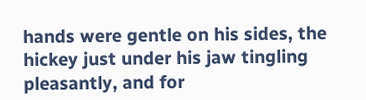hands were gentle on his sides, the hickey just under his jaw tingling pleasantly, and for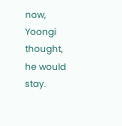now, Yoongi thought, he would stay.